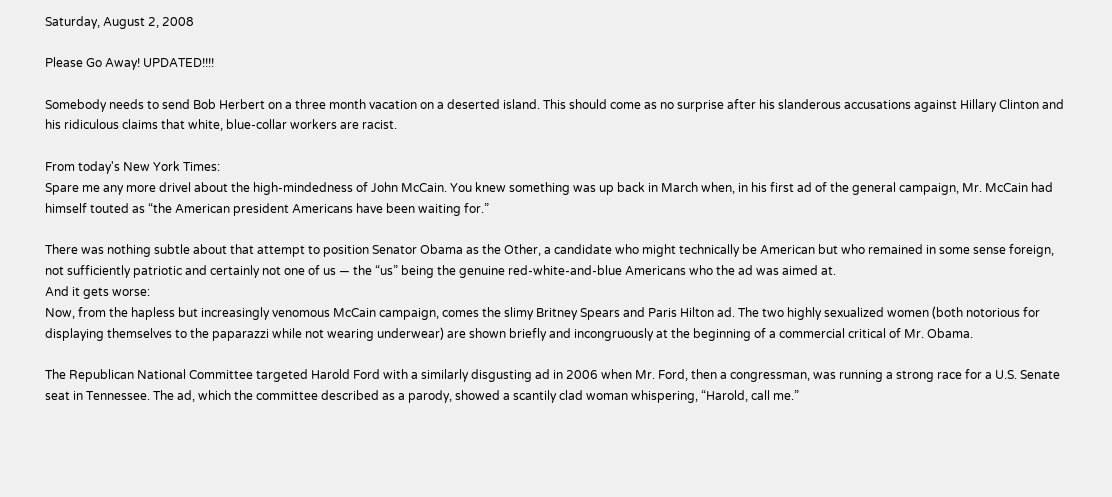Saturday, August 2, 2008

Please Go Away! UPDATED!!!!

Somebody needs to send Bob Herbert on a three month vacation on a deserted island. This should come as no surprise after his slanderous accusations against Hillary Clinton and his ridiculous claims that white, blue-collar workers are racist.

From today's New York Times:
Spare me any more drivel about the high-mindedness of John McCain. You knew something was up back in March when, in his first ad of the general campaign, Mr. McCain had himself touted as “the American president Americans have been waiting for.”

There was nothing subtle about that attempt to position Senator Obama as the Other, a candidate who might technically be American but who remained in some sense foreign, not sufficiently patriotic and certainly not one of us — the “us” being the genuine red-white-and-blue Americans who the ad was aimed at.
And it gets worse:
Now, from the hapless but increasingly venomous McCain campaign, comes the slimy Britney Spears and Paris Hilton ad. The two highly sexualized women (both notorious for displaying themselves to the paparazzi while not wearing underwear) are shown briefly and incongruously at the beginning of a commercial critical of Mr. Obama.

The Republican National Committee targeted Harold Ford with a similarly disgusting ad in 2006 when Mr. Ford, then a congressman, was running a strong race for a U.S. Senate seat in Tennessee. The ad, which the committee described as a parody, showed a scantily clad woman whispering, “Harold, call me.”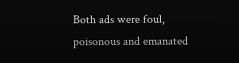Both ads were foul, poisonous and emanated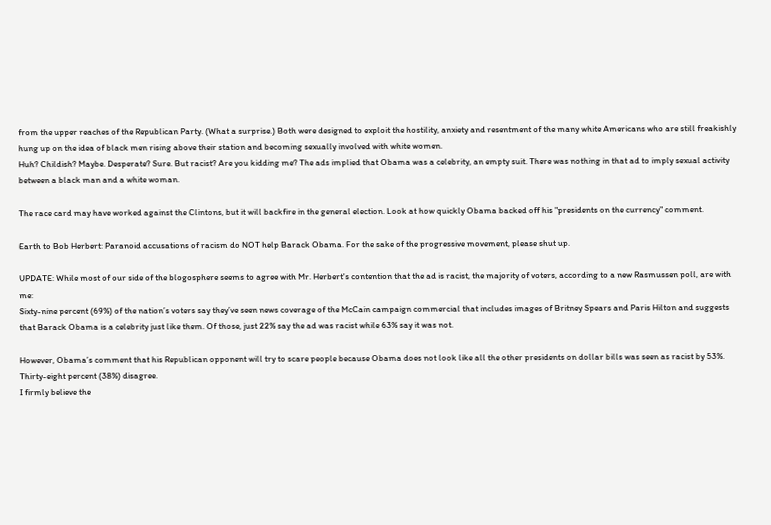from the upper reaches of the Republican Party. (What a surprise.) Both were designed to exploit the hostility, anxiety and resentment of the many white Americans who are still freakishly hung up on the idea of black men rising above their station and becoming sexually involved with white women.
Huh? Childish? Maybe. Desperate? Sure. But racist? Are you kidding me? The ads implied that Obama was a celebrity, an empty suit. There was nothing in that ad to imply sexual activity between a black man and a white woman.

The race card may have worked against the Clintons, but it will backfire in the general election. Look at how quickly Obama backed off his "presidents on the currency" comment.

Earth to Bob Herbert: Paranoid accusations of racism do NOT help Barack Obama. For the sake of the progressive movement, please shut up.

UPDATE: While most of our side of the blogosphere seems to agree with Mr. Herbert's contention that the ad is racist, the majority of voters, according to a new Rasmussen poll, are with me:
Sixty-nine percent (69%) of the nation’s voters say they’ve seen news coverage of the McCain campaign commercial that includes images of Britney Spears and Paris Hilton and suggests that Barack Obama is a celebrity just like them. Of those, just 22% say the ad was racist while 63% say it was not.

However, Obama’s comment that his Republican opponent will try to scare people because Obama does not look like all the other presidents on dollar bills was seen as racist by 53%. Thirty-eight percent (38%) disagree.
I firmly believe the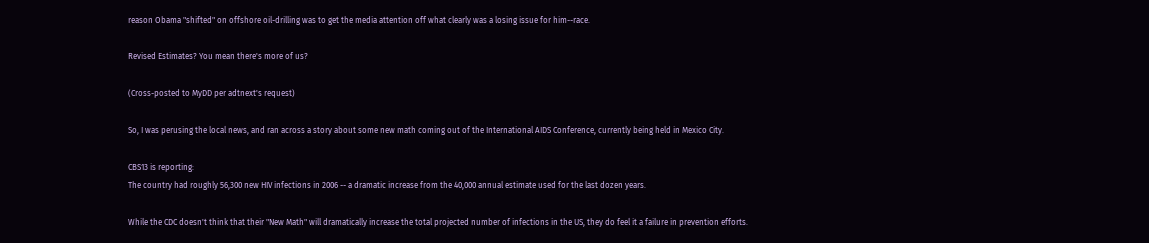reason Obama "shifted" on offshore oil-drilling was to get the media attention off what clearly was a losing issue for him--race.

Revised Estimates? You mean there's more of us?

(Cross-posted to MyDD per adtnext's request)

So, I was perusing the local news, and ran across a story about some new math coming out of the International AIDS Conference, currently being held in Mexico City.

CBS13 is reporting:
The country had roughly 56,300 new HIV infections in 2006 -- a dramatic increase from the 40,000 annual estimate used for the last dozen years.

While the CDC doesn't think that their "New Math" will dramatically increase the total projected number of infections in the US, they do feel it a failure in prevention efforts.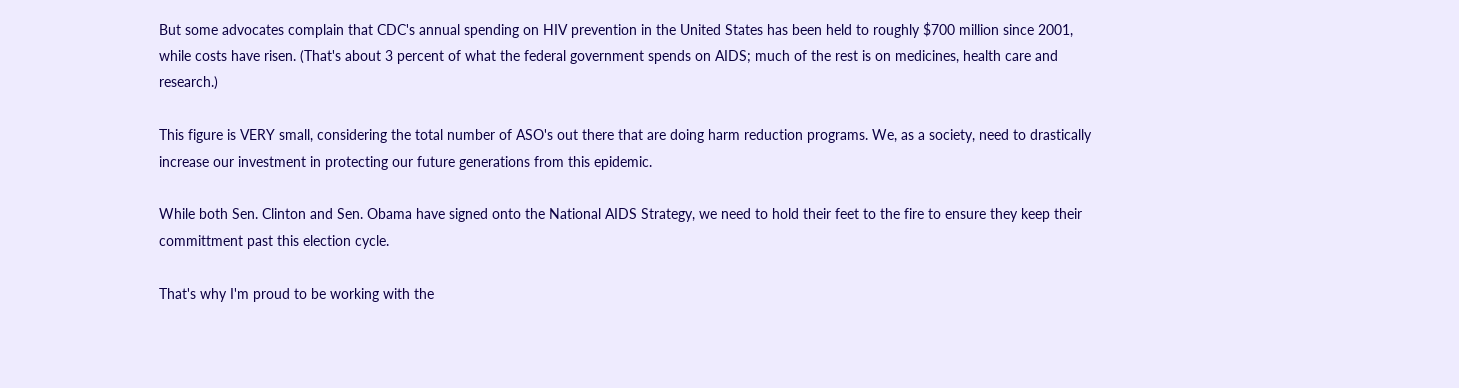But some advocates complain that CDC's annual spending on HIV prevention in the United States has been held to roughly $700 million since 2001, while costs have risen. (That's about 3 percent of what the federal government spends on AIDS; much of the rest is on medicines, health care and research.)

This figure is VERY small, considering the total number of ASO's out there that are doing harm reduction programs. We, as a society, need to drastically increase our investment in protecting our future generations from this epidemic.

While both Sen. Clinton and Sen. Obama have signed onto the National AIDS Strategy, we need to hold their feet to the fire to ensure they keep their committment past this election cycle.

That's why I'm proud to be working with the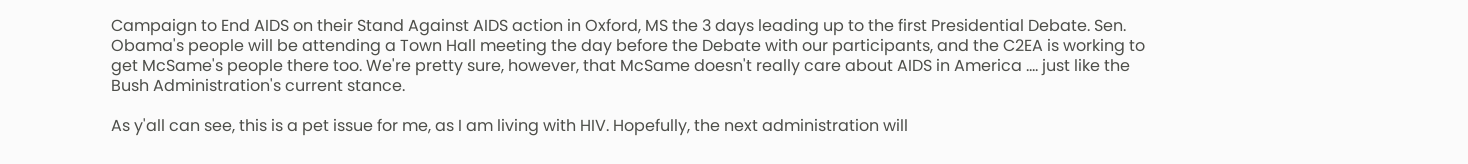Campaign to End AIDS on their Stand Against AIDS action in Oxford, MS the 3 days leading up to the first Presidential Debate. Sen. Obama's people will be attending a Town Hall meeting the day before the Debate with our participants, and the C2EA is working to get McSame's people there too. We're pretty sure, however, that McSame doesn't really care about AIDS in America .... just like the Bush Administration's current stance.

As y'all can see, this is a pet issue for me, as I am living with HIV. Hopefully, the next administration will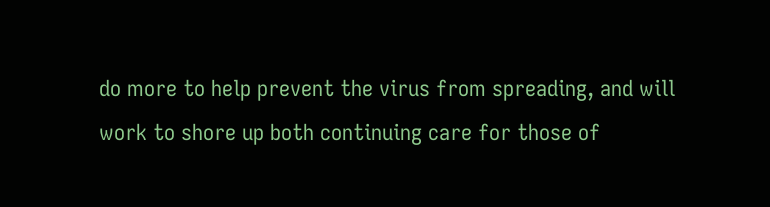do more to help prevent the virus from spreading, and will work to shore up both continuing care for those of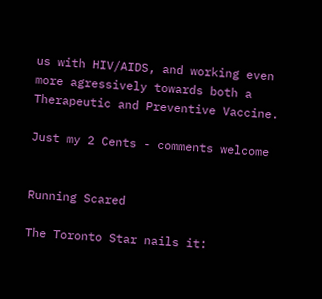us with HIV/AIDS, and working even more agressively towards both a Therapeutic and Preventive Vaccine.

Just my 2 Cents - comments welcome


Running Scared

The Toronto Star nails it: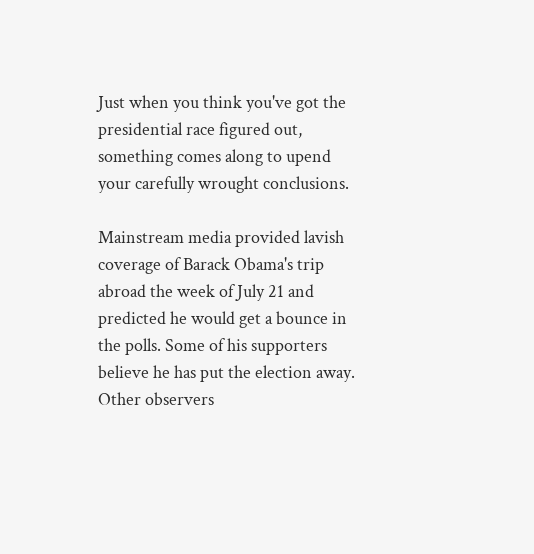Just when you think you've got the presidential race figured out, something comes along to upend your carefully wrought conclusions.

Mainstream media provided lavish coverage of Barack Obama's trip abroad the week of July 21 and predicted he would get a bounce in the polls. Some of his supporters believe he has put the election away. Other observers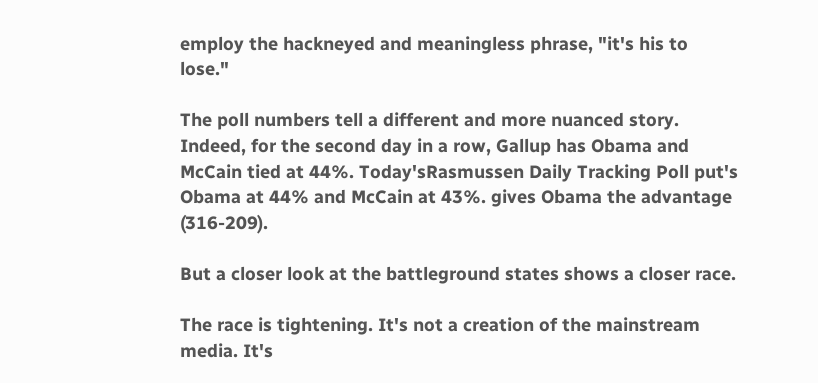employ the hackneyed and meaningless phrase, "it's his to lose."

The poll numbers tell a different and more nuanced story.
Indeed, for the second day in a row, Gallup has Obama and McCain tied at 44%. Today'sRasmussen Daily Tracking Poll put's Obama at 44% and McCain at 43%. gives Obama the advantage (316-209).

But a closer look at the battleground states shows a closer race.

The race is tightening. It's not a creation of the mainstream media. It's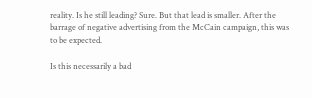reality. Is he still leading? Sure. But that lead is smaller. After the barrage of negative advertising from the McCain campaign, this was to be expected.

Is this necessarily a bad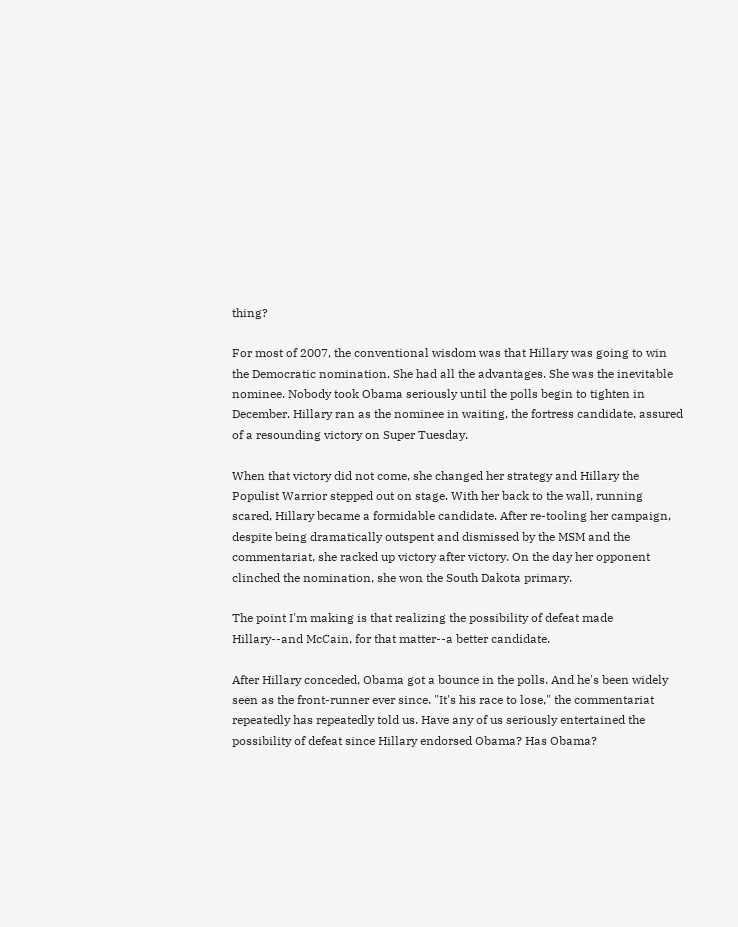thing?

For most of 2007, the conventional wisdom was that Hillary was going to win the Democratic nomination. She had all the advantages. She was the inevitable nominee. Nobody took Obama seriously until the polls begin to tighten in December. Hillary ran as the nominee in waiting, the fortress candidate, assured of a resounding victory on Super Tuesday.

When that victory did not come, she changed her strategy and Hillary the Populist Warrior stepped out on stage. With her back to the wall, running scared, Hillary became a formidable candidate. After re-tooling her campaign, despite being dramatically outspent and dismissed by the MSM and the commentariat, she racked up victory after victory. On the day her opponent clinched the nomination, she won the South Dakota primary.

The point I'm making is that realizing the possibility of defeat made Hillary--and McCain, for that matter--a better candidate.

After Hillary conceded, Obama got a bounce in the polls. And he's been widely seen as the front-runner ever since. "It's his race to lose," the commentariat repeatedly has repeatedly told us. Have any of us seriously entertained the possibility of defeat since Hillary endorsed Obama? Has Obama?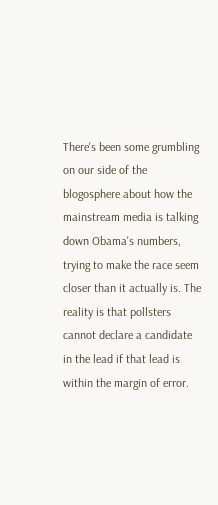There's been some grumbling on our side of the blogosphere about how the mainstream media is talking down Obama's numbers, trying to make the race seem closer than it actually is. The reality is that pollsters cannot declare a candidate in the lead if that lead is within the margin of error.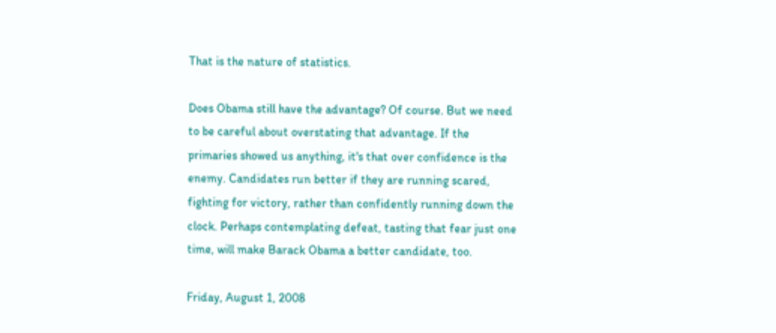That is the nature of statistics.

Does Obama still have the advantage? Of course. But we need to be careful about overstating that advantage. If the primaries showed us anything, it's that over confidence is the enemy. Candidates run better if they are running scared, fighting for victory, rather than confidently running down the clock. Perhaps contemplating defeat, tasting that fear just one time, will make Barack Obama a better candidate, too.

Friday, August 1, 2008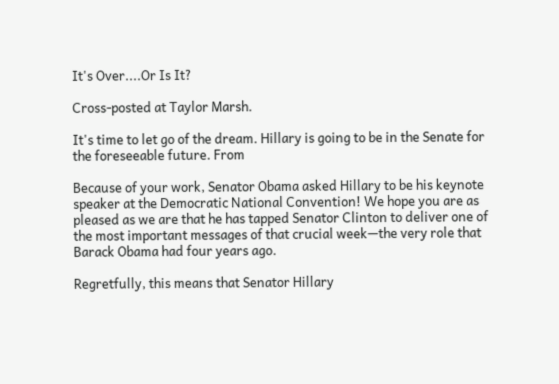It's Over....Or Is It?

Cross-posted at Taylor Marsh.

It's time to let go of the dream. Hillary is going to be in the Senate for the foreseeable future. From

Because of your work, Senator Obama asked Hillary to be his keynote speaker at the Democratic National Convention! We hope you are as pleased as we are that he has tapped Senator Clinton to deliver one of the most important messages of that crucial week—the very role that Barack Obama had four years ago.

Regretfully, this means that Senator Hillary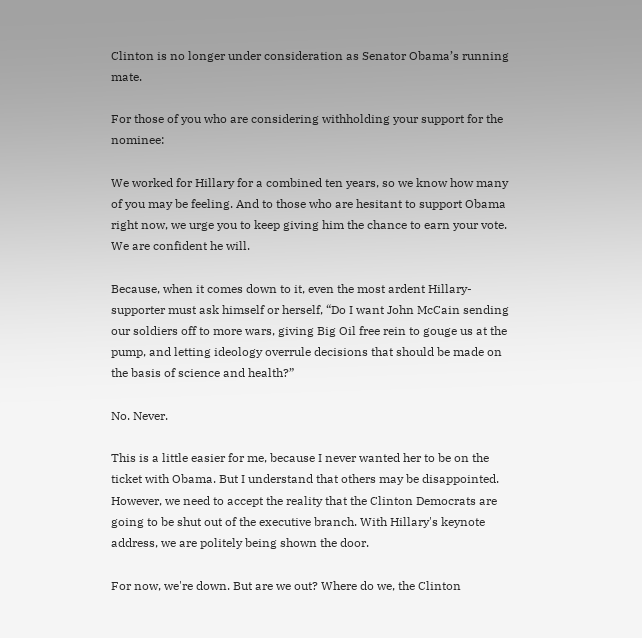Clinton is no longer under consideration as Senator Obama’s running mate.

For those of you who are considering withholding your support for the nominee:

We worked for Hillary for a combined ten years, so we know how many of you may be feeling. And to those who are hesitant to support Obama right now, we urge you to keep giving him the chance to earn your vote. We are confident he will.

Because, when it comes down to it, even the most ardent Hillary-supporter must ask himself or herself, “Do I want John McCain sending our soldiers off to more wars, giving Big Oil free rein to gouge us at the pump, and letting ideology overrule decisions that should be made on the basis of science and health?”

No. Never.

This is a little easier for me, because I never wanted her to be on the ticket with Obama. But I understand that others may be disappointed. However, we need to accept the reality that the Clinton Democrats are going to be shut out of the executive branch. With Hillary's keynote address, we are politely being shown the door.

For now, we're down. But are we out? Where do we, the Clinton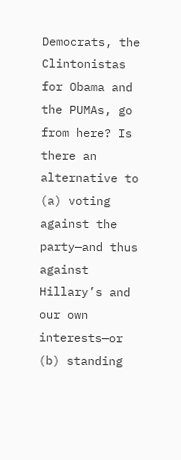Democrats, the Clintonistas for Obama and the PUMAs, go from here? Is there an alternative to (a) voting against the party—and thus against Hillary’s and our own interests—or (b) standing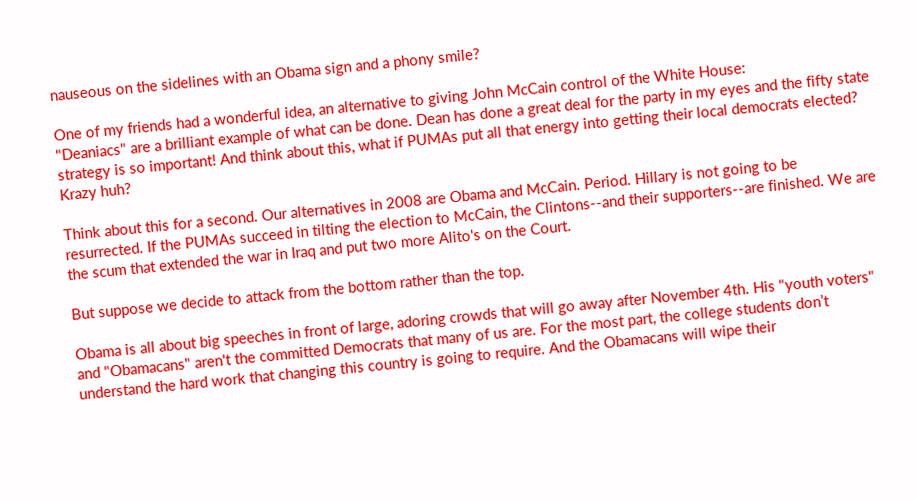nauseous on the sidelines with an Obama sign and a phony smile?

One of my friends had a wonderful idea, an alternative to giving John McCain control of the White House:
"Deaniacs" are a brilliant example of what can be done. Dean has done a great deal for the party in my eyes and the fifty state strategy is so important! And think about this, what if PUMAs put all that energy into getting their local democrats elected? Krazy huh?

Think about this for a second. Our alternatives in 2008 are Obama and McCain. Period. Hillary is not going to be resurrected. If the PUMAs succeed in tilting the election to McCain, the Clintons--and their supporters--are finished. We are the scum that extended the war in Iraq and put two more Alito's on the Court.

But suppose we decide to attack from the bottom rather than the top.

Obama is all about big speeches in front of large, adoring crowds that will go away after November 4th. His "youth voters" and "Obamacans" aren't the committed Democrats that many of us are. For the most part, the college students don’t understand the hard work that changing this country is going to require. And the Obamacans will wipe their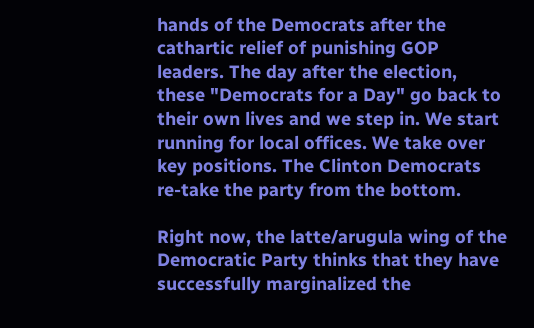hands of the Democrats after the cathartic relief of punishing GOP leaders. The day after the election, these "Democrats for a Day" go back to their own lives and we step in. We start running for local offices. We take over key positions. The Clinton Democrats re-take the party from the bottom.

Right now, the latte/arugula wing of the Democratic Party thinks that they have successfully marginalized the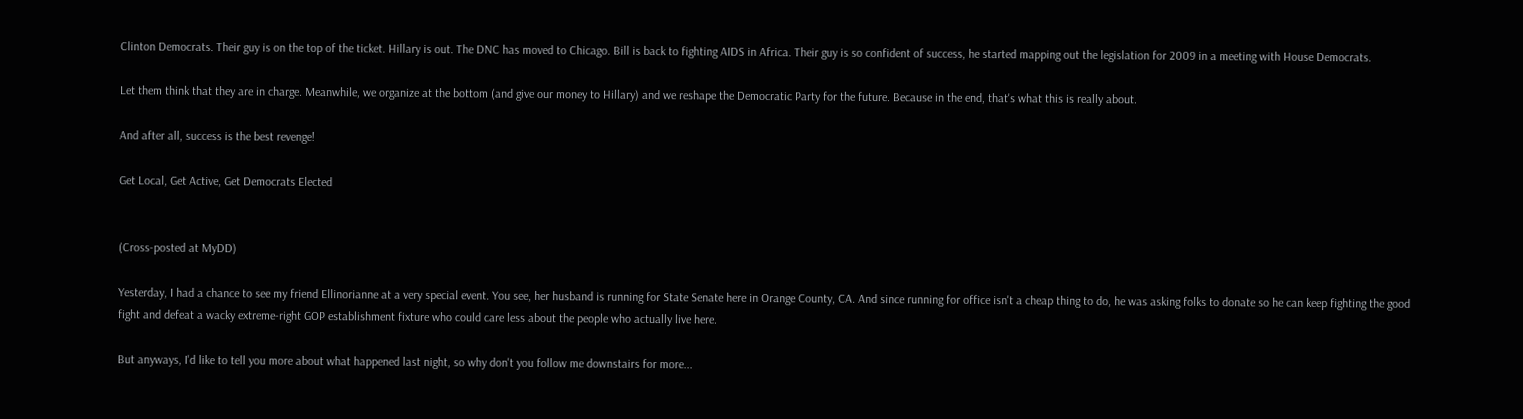Clinton Democrats. Their guy is on the top of the ticket. Hillary is out. The DNC has moved to Chicago. Bill is back to fighting AIDS in Africa. Their guy is so confident of success, he started mapping out the legislation for 2009 in a meeting with House Democrats.

Let them think that they are in charge. Meanwhile, we organize at the bottom (and give our money to Hillary) and we reshape the Democratic Party for the future. Because in the end, that's what this is really about.

And after all, success is the best revenge!

Get Local, Get Active, Get Democrats Elected


(Cross-posted at MyDD)

Yesterday, I had a chance to see my friend Ellinorianne at a very special event. You see, her husband is running for State Senate here in Orange County, CA. And since running for office isn't a cheap thing to do, he was asking folks to donate so he can keep fighting the good fight and defeat a wacky extreme-right GOP establishment fixture who could care less about the people who actually live here.

But anyways, I'd like to tell you more about what happened last night, so why don't you follow me downstairs for more...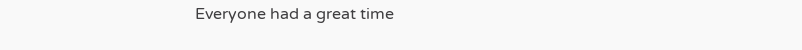Everyone had a great time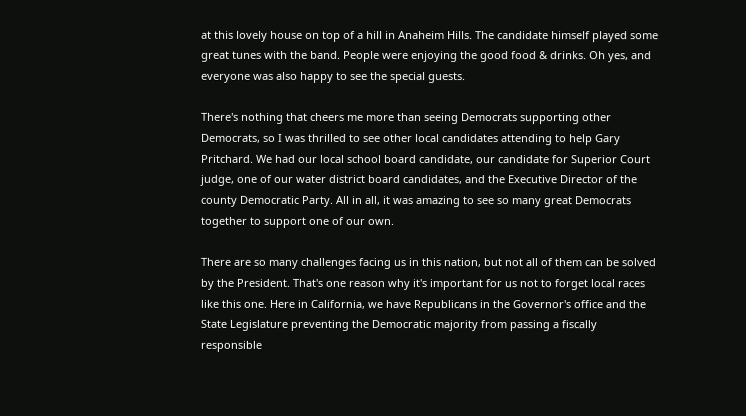at this lovely house on top of a hill in Anaheim Hills. The candidate himself played some great tunes with the band. People were enjoying the good food & drinks. Oh yes, and everyone was also happy to see the special guests.

There's nothing that cheers me more than seeing Democrats supporting other Democrats, so I was thrilled to see other local candidates attending to help Gary Pritchard. We had our local school board candidate, our candidate for Superior Court judge, one of our water district board candidates, and the Executive Director of the county Democratic Party. All in all, it was amazing to see so many great Democrats together to support one of our own.

There are so many challenges facing us in this nation, but not all of them can be solved by the President. That's one reason why it's important for us not to forget local races like this one. Here in California, we have Republicans in the Governor's office and the State Legislature preventing the Democratic majority from passing a fiscally responsible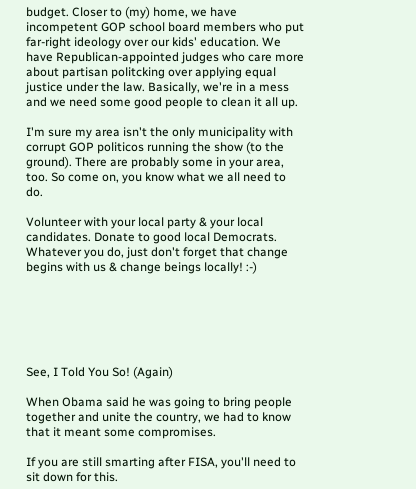budget. Closer to (my) home, we have incompetent GOP school board members who put far-right ideology over our kids' education. We have Republican-appointed judges who care more about partisan politcking over applying equal justice under the law. Basically, we're in a mess and we need some good people to clean it all up.

I'm sure my area isn't the only municipality with corrupt GOP politicos running the show (to the ground). There are probably some in your area, too. So come on, you know what we all need to do.

Volunteer with your local party & your local candidates. Donate to good local Democrats. Whatever you do, just don't forget that change begins with us & change beings locally! :-)






See, I Told You So! (Again)

When Obama said he was going to bring people together and unite the country, we had to know that it meant some compromises.

If you are still smarting after FISA, you'll need to sit down for this.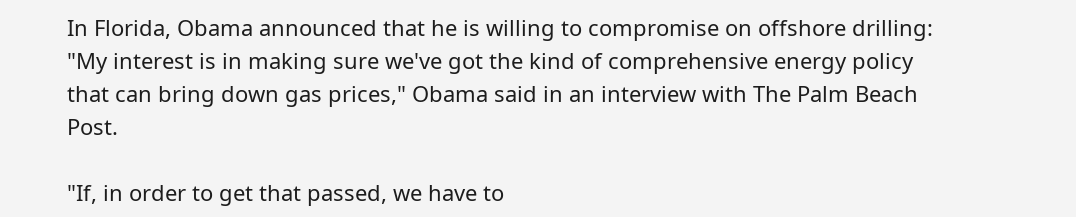In Florida, Obama announced that he is willing to compromise on offshore drilling:
"My interest is in making sure we've got the kind of comprehensive energy policy that can bring down gas prices," Obama said in an interview with The Palm Beach Post.

"If, in order to get that passed, we have to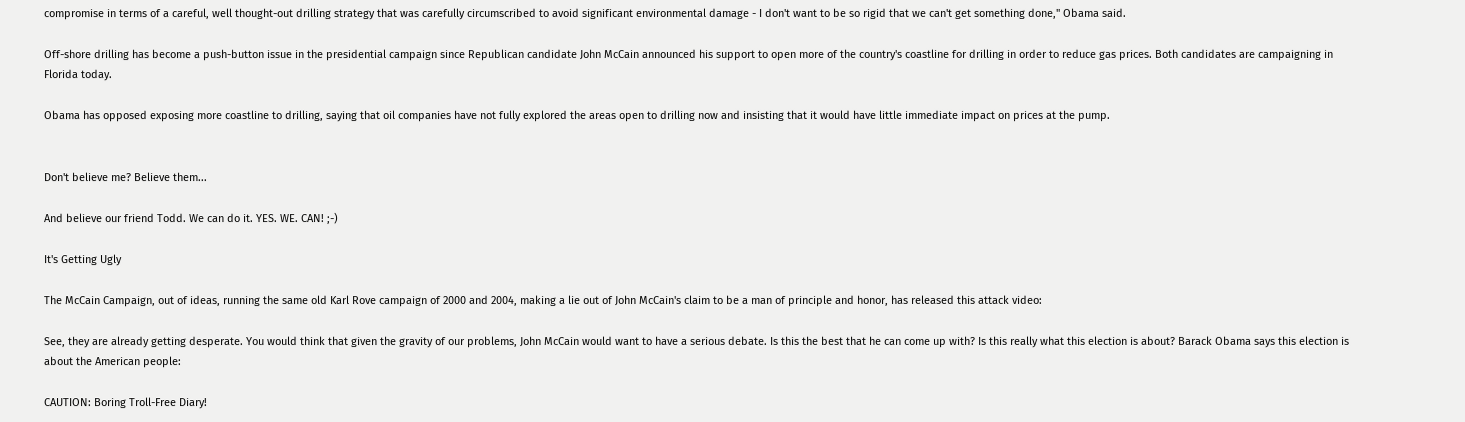compromise in terms of a careful, well thought-out drilling strategy that was carefully circumscribed to avoid significant environmental damage - I don't want to be so rigid that we can't get something done," Obama said.

Off-shore drilling has become a push-button issue in the presidential campaign since Republican candidate John McCain announced his support to open more of the country's coastline for drilling in order to reduce gas prices. Both candidates are campaigning in Florida today.

Obama has opposed exposing more coastline to drilling, saying that oil companies have not fully explored the areas open to drilling now and insisting that it would have little immediate impact on prices at the pump.


Don't believe me? Believe them...

And believe our friend Todd. We can do it. YES. WE. CAN! ;-)

It's Getting Ugly

The McCain Campaign, out of ideas, running the same old Karl Rove campaign of 2000 and 2004, making a lie out of John McCain's claim to be a man of principle and honor, has released this attack video:

See, they are already getting desperate. You would think that given the gravity of our problems, John McCain would want to have a serious debate. Is this the best that he can come up with? Is this really what this election is about? Barack Obama says this election is about the American people:

CAUTION: Boring Troll-Free Diary!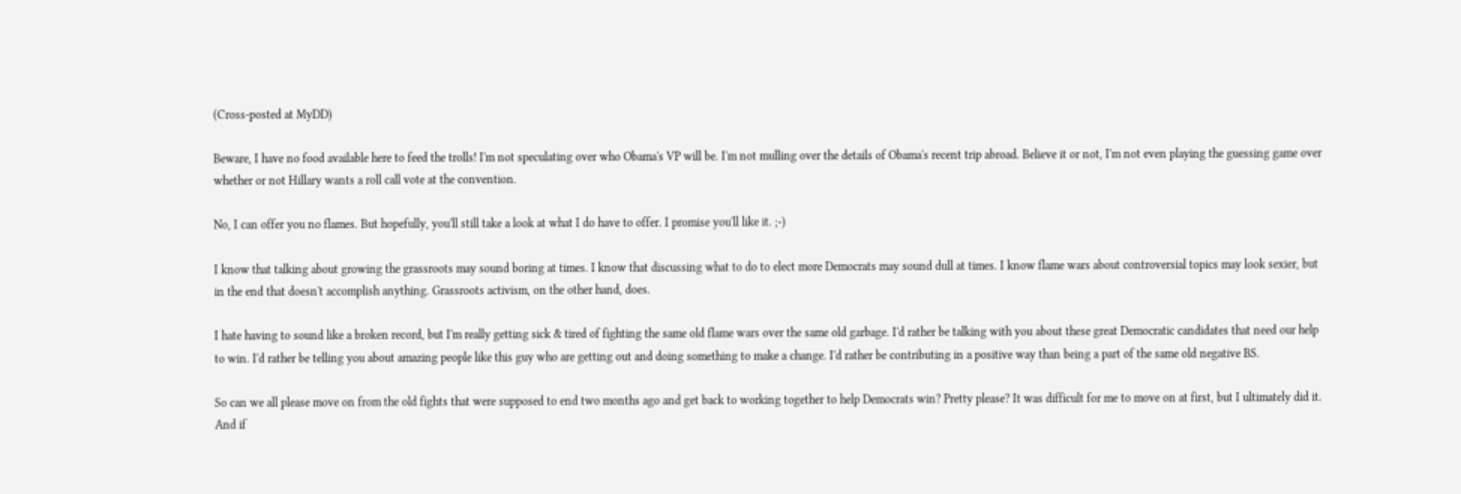(Cross-posted at MyDD)

Beware, I have no food available here to feed the trolls! I'm not speculating over who Obama's VP will be. I'm not mulling over the details of Obama's recent trip abroad. Believe it or not, I'm not even playing the guessing game over whether or not Hillary wants a roll call vote at the convention.

No, I can offer you no flames. But hopefully, you'll still take a look at what I do have to offer. I promise you'll like it. ;-)

I know that talking about growing the grassroots may sound boring at times. I know that discussing what to do to elect more Democrats may sound dull at times. I know flame wars about controversial topics may look sexier, but in the end that doesn't accomplish anything. Grassroots activism, on the other hand, does.

I hate having to sound like a broken record, but I'm really getting sick & tired of fighting the same old flame wars over the same old garbage. I'd rather be talking with you about these great Democratic candidates that need our help to win. I'd rather be telling you about amazing people like this guy who are getting out and doing something to make a change. I'd rather be contributing in a positive way than being a part of the same old negative BS.

So can we all please move on from the old fights that were supposed to end two months ago and get back to working together to help Democrats win? Pretty please? It was difficult for me to move on at first, but I ultimately did it. And if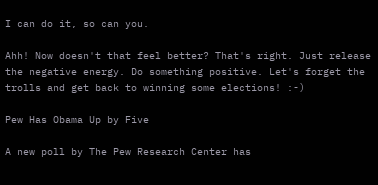I can do it, so can you.

Ahh! Now doesn't that feel better? That's right. Just release the negative energy. Do something positive. Let's forget the trolls and get back to winning some elections! :-)

Pew Has Obama Up by Five

A new poll by The Pew Research Center has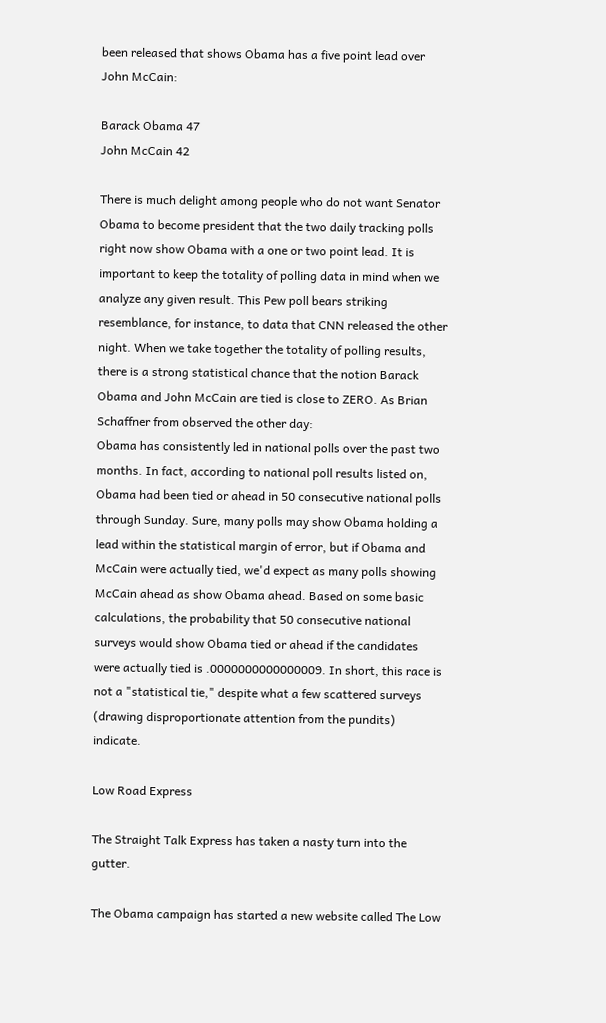been released that shows Obama has a five point lead over John McCain:

Barack Obama 47
John McCain 42

There is much delight among people who do not want Senator Obama to become president that the two daily tracking polls right now show Obama with a one or two point lead. It is important to keep the totality of polling data in mind when we analyze any given result. This Pew poll bears striking resemblance, for instance, to data that CNN released the other night. When we take together the totality of polling results, there is a strong statistical chance that the notion Barack Obama and John McCain are tied is close to ZERO. As Brian Schaffner from observed the other day:
Obama has consistently led in national polls over the past two months. In fact, according to national poll results listed on, Obama had been tied or ahead in 50 consecutive national polls through Sunday. Sure, many polls may show Obama holding a lead within the statistical margin of error, but if Obama and McCain were actually tied, we'd expect as many polls showing McCain ahead as show Obama ahead. Based on some basic calculations, the probability that 50 consecutive national surveys would show Obama tied or ahead if the candidates were actually tied is .0000000000000009. In short, this race is not a "statistical tie," despite what a few scattered surveys (drawing disproportionate attention from the pundits) indicate.

Low Road Express

The Straight Talk Express has taken a nasty turn into the gutter.

The Obama campaign has started a new website called The Low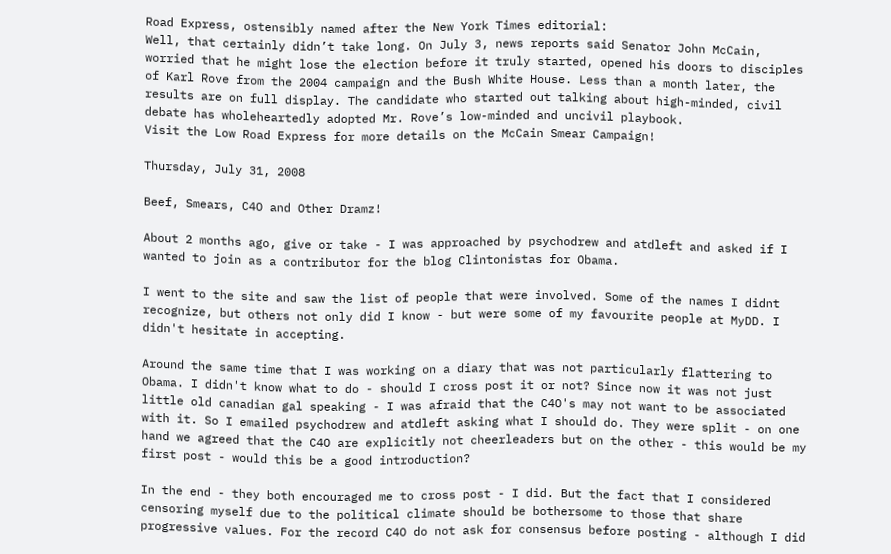Road Express, ostensibly named after the New York Times editorial:
Well, that certainly didn’t take long. On July 3, news reports said Senator John McCain, worried that he might lose the election before it truly started, opened his doors to disciples of Karl Rove from the 2004 campaign and the Bush White House. Less than a month later, the results are on full display. The candidate who started out talking about high-minded, civil debate has wholeheartedly adopted Mr. Rove’s low-minded and uncivil playbook.
Visit the Low Road Express for more details on the McCain Smear Campaign!

Thursday, July 31, 2008

Beef, Smears, C4O and Other Dramz!

About 2 months ago, give or take - I was approached by psychodrew and atdleft and asked if I wanted to join as a contributor for the blog Clintonistas for Obama.

I went to the site and saw the list of people that were involved. Some of the names I didnt recognize, but others not only did I know - but were some of my favourite people at MyDD. I didn't hesitate in accepting.

Around the same time that I was working on a diary that was not particularly flattering to Obama. I didn't know what to do - should I cross post it or not? Since now it was not just little old canadian gal speaking - I was afraid that the C4O's may not want to be associated with it. So I emailed psychodrew and atdleft asking what I should do. They were split - on one hand we agreed that the C4O are explicitly not cheerleaders but on the other - this would be my first post - would this be a good introduction?

In the end - they both encouraged me to cross post - I did. But the fact that I considered censoring myself due to the political climate should be bothersome to those that share progressive values. For the record C4O do not ask for consensus before posting - although I did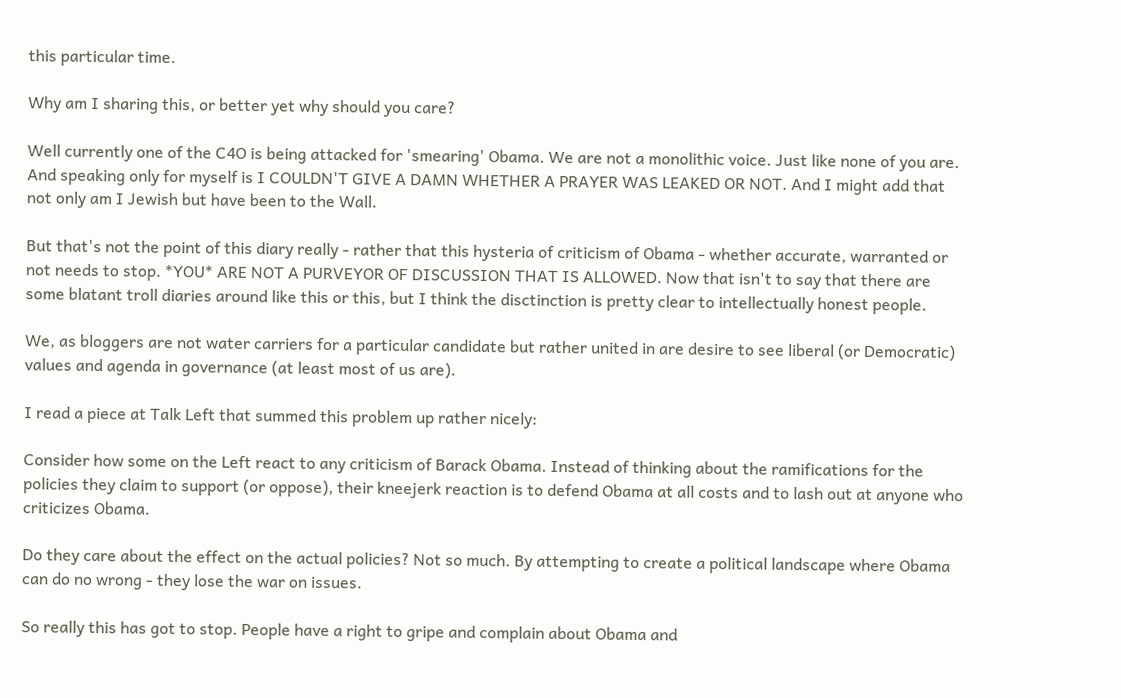this particular time.

Why am I sharing this, or better yet why should you care?

Well currently one of the C4O is being attacked for 'smearing' Obama. We are not a monolithic voice. Just like none of you are. And speaking only for myself is I COULDN'T GIVE A DAMN WHETHER A PRAYER WAS LEAKED OR NOT. And I might add that not only am I Jewish but have been to the Wall.

But that's not the point of this diary really - rather that this hysteria of criticism of Obama - whether accurate, warranted or not needs to stop. *YOU* ARE NOT A PURVEYOR OF DISCUSSION THAT IS ALLOWED. Now that isn't to say that there are some blatant troll diaries around like this or this, but I think the disctinction is pretty clear to intellectually honest people.

We, as bloggers are not water carriers for a particular candidate but rather united in are desire to see liberal (or Democratic) values and agenda in governance (at least most of us are).

I read a piece at Talk Left that summed this problem up rather nicely:

Consider how some on the Left react to any criticism of Barack Obama. Instead of thinking about the ramifications for the policies they claim to support (or oppose), their kneejerk reaction is to defend Obama at all costs and to lash out at anyone who criticizes Obama.

Do they care about the effect on the actual policies? Not so much. By attempting to create a political landscape where Obama can do no wrong - they lose the war on issues.

So really this has got to stop. People have a right to gripe and complain about Obama and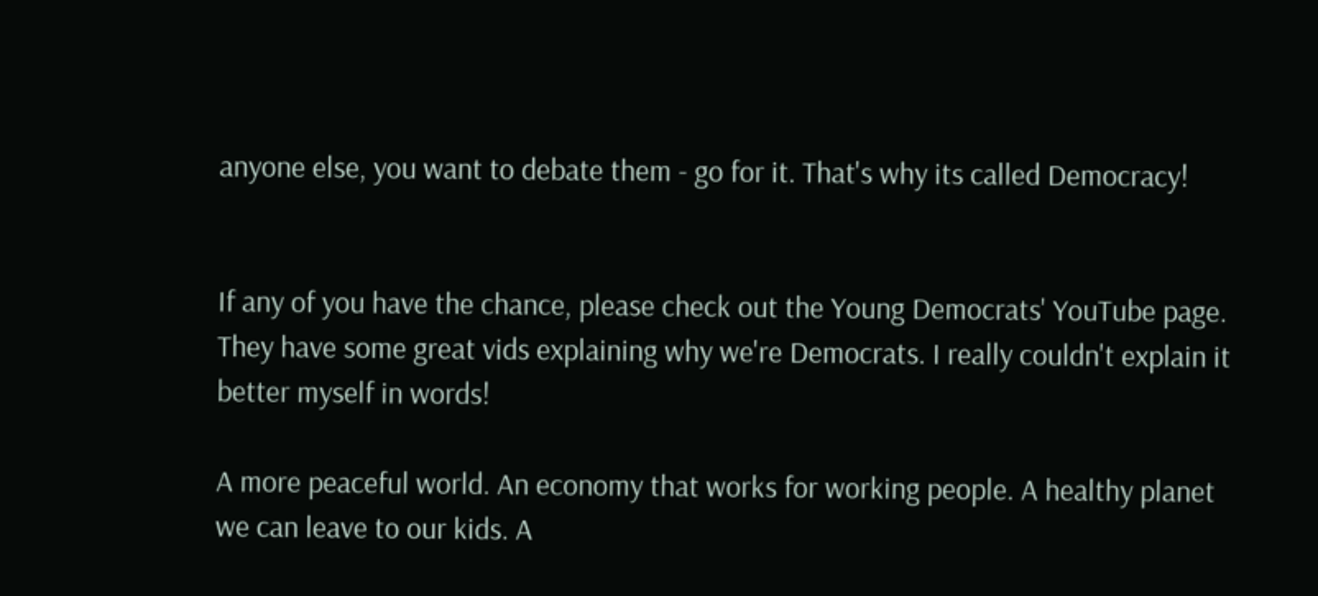anyone else, you want to debate them - go for it. That's why its called Democracy!


If any of you have the chance, please check out the Young Democrats' YouTube page. They have some great vids explaining why we're Democrats. I really couldn't explain it better myself in words!

A more peaceful world. An economy that works for working people. A healthy planet we can leave to our kids. A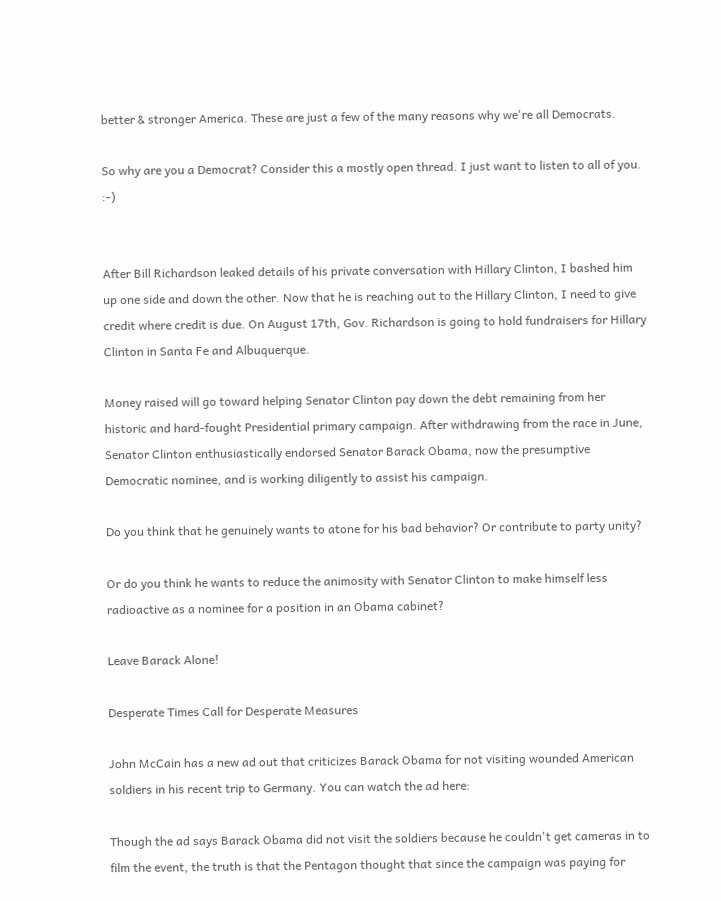better & stronger America. These are just a few of the many reasons why we're all Democrats.

So why are you a Democrat? Consider this a mostly open thread. I just want to listen to all of you. :-)


After Bill Richardson leaked details of his private conversation with Hillary Clinton, I bashed him up one side and down the other. Now that he is reaching out to the Hillary Clinton, I need to give credit where credit is due. On August 17th, Gov. Richardson is going to hold fundraisers for Hillary Clinton in Santa Fe and Albuquerque.

Money raised will go toward helping Senator Clinton pay down the debt remaining from her historic and hard-fought Presidential primary campaign. After withdrawing from the race in June, Senator Clinton enthusiastically endorsed Senator Barack Obama, now the presumptive Democratic nominee, and is working diligently to assist his campaign.

Do you think that he genuinely wants to atone for his bad behavior? Or contribute to party unity?

Or do you think he wants to reduce the animosity with Senator Clinton to make himself less radioactive as a nominee for a position in an Obama cabinet?

Leave Barack Alone!

Desperate Times Call for Desperate Measures

John McCain has a new ad out that criticizes Barack Obama for not visiting wounded American soldiers in his recent trip to Germany. You can watch the ad here:

Though the ad says Barack Obama did not visit the soldiers because he couldn't get cameras in to film the event, the truth is that the Pentagon thought that since the campaign was paying for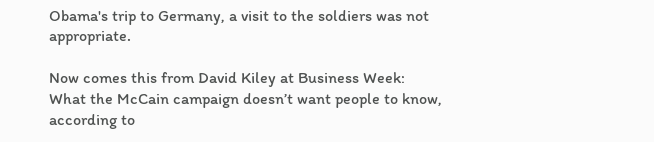Obama's trip to Germany, a visit to the soldiers was not appropriate.

Now comes this from David Kiley at Business Week:
What the McCain campaign doesn’t want people to know, according to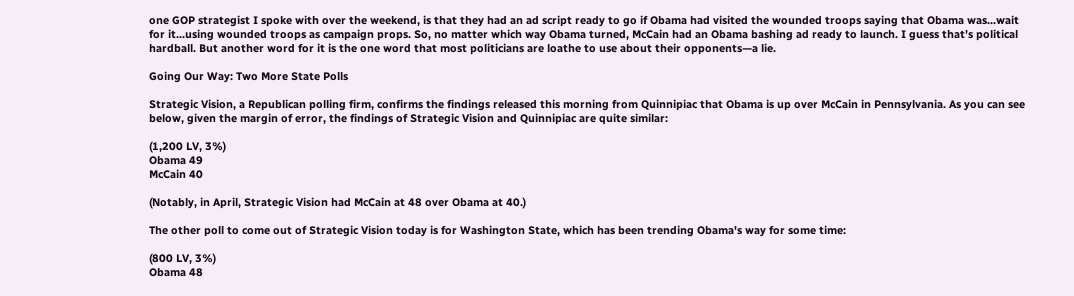one GOP strategist I spoke with over the weekend, is that they had an ad script ready to go if Obama had visited the wounded troops saying that Obama was...wait for it...using wounded troops as campaign props. So, no matter which way Obama turned, McCain had an Obama bashing ad ready to launch. I guess that’s political hardball. But another word for it is the one word that most politicians are loathe to use about their opponents—a lie.

Going Our Way: Two More State Polls

Strategic Vision, a Republican polling firm, confirms the findings released this morning from Quinnipiac that Obama is up over McCain in Pennsylvania. As you can see below, given the margin of error, the findings of Strategic Vision and Quinnipiac are quite similar:

(1,200 LV, 3%)
Obama 49
McCain 40

(Notably, in April, Strategic Vision had McCain at 48 over Obama at 40.)

The other poll to come out of Strategic Vision today is for Washington State, which has been trending Obama's way for some time:

(800 LV, 3%)
Obama 48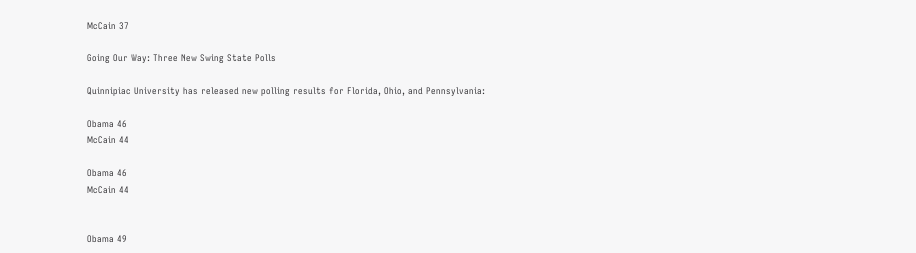McCain 37

Going Our Way: Three New Swing State Polls

Quinnipiac University has released new polling results for Florida, Ohio, and Pennsylvania:

Obama 46
McCain 44

Obama 46
McCain 44


Obama 49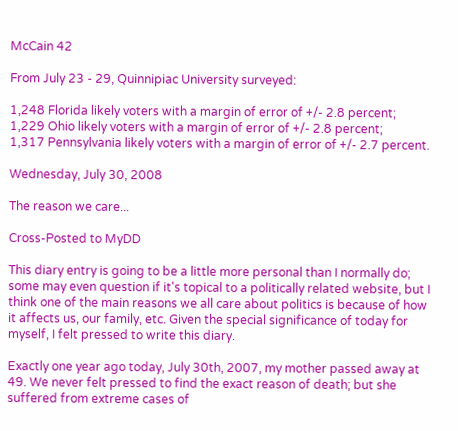McCain 42

From July 23 - 29, Quinnipiac University surveyed:

1,248 Florida likely voters with a margin of error of +/- 2.8 percent;
1,229 Ohio likely voters with a margin of error of +/- 2.8 percent;
1,317 Pennsylvania likely voters with a margin of error of +/- 2.7 percent.

Wednesday, July 30, 2008

The reason we care...

Cross-Posted to MyDD

This diary entry is going to be a little more personal than I normally do; some may even question if it's topical to a politically related website, but I think one of the main reasons we all care about politics is because of how it affects us, our family, etc. Given the special significance of today for myself, I felt pressed to write this diary.

Exactly one year ago today, July 30th, 2007, my mother passed away at 49. We never felt pressed to find the exact reason of death; but she suffered from extreme cases of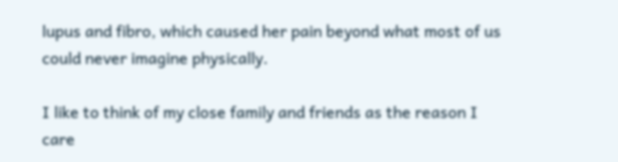lupus and fibro, which caused her pain beyond what most of us could never imagine physically.

I like to think of my close family and friends as the reason I care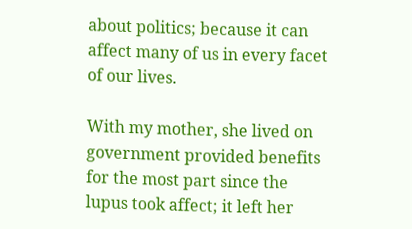about politics; because it can affect many of us in every facet of our lives.

With my mother, she lived on government provided benefits for the most part since the lupus took affect; it left her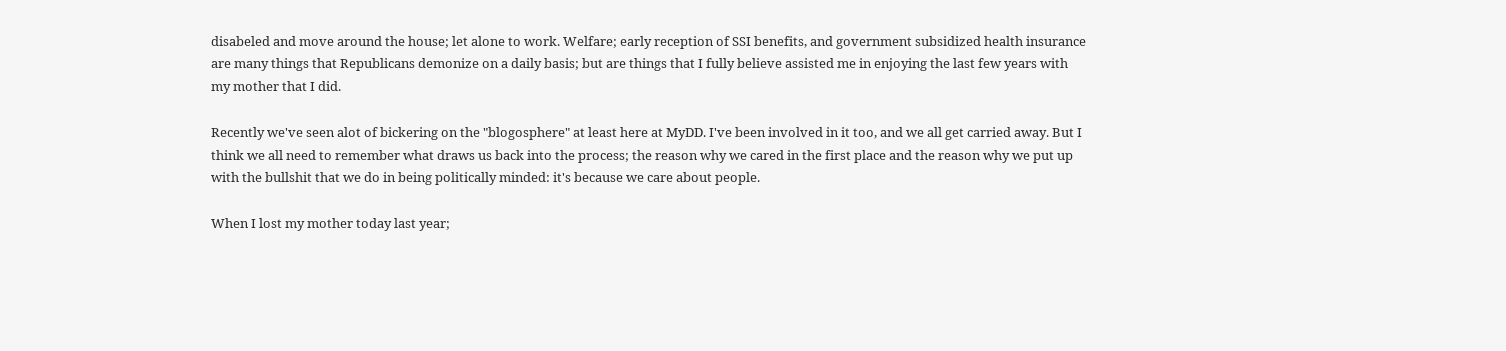disabeled and move around the house; let alone to work. Welfare; early reception of SSI benefits, and government subsidized health insurance are many things that Republicans demonize on a daily basis; but are things that I fully believe assisted me in enjoying the last few years with my mother that I did.

Recently we've seen alot of bickering on the "blogosphere" at least here at MyDD. I've been involved in it too, and we all get carried away. But I think we all need to remember what draws us back into the process; the reason why we cared in the first place and the reason why we put up with the bullshit that we do in being politically minded: it's because we care about people.

When I lost my mother today last year;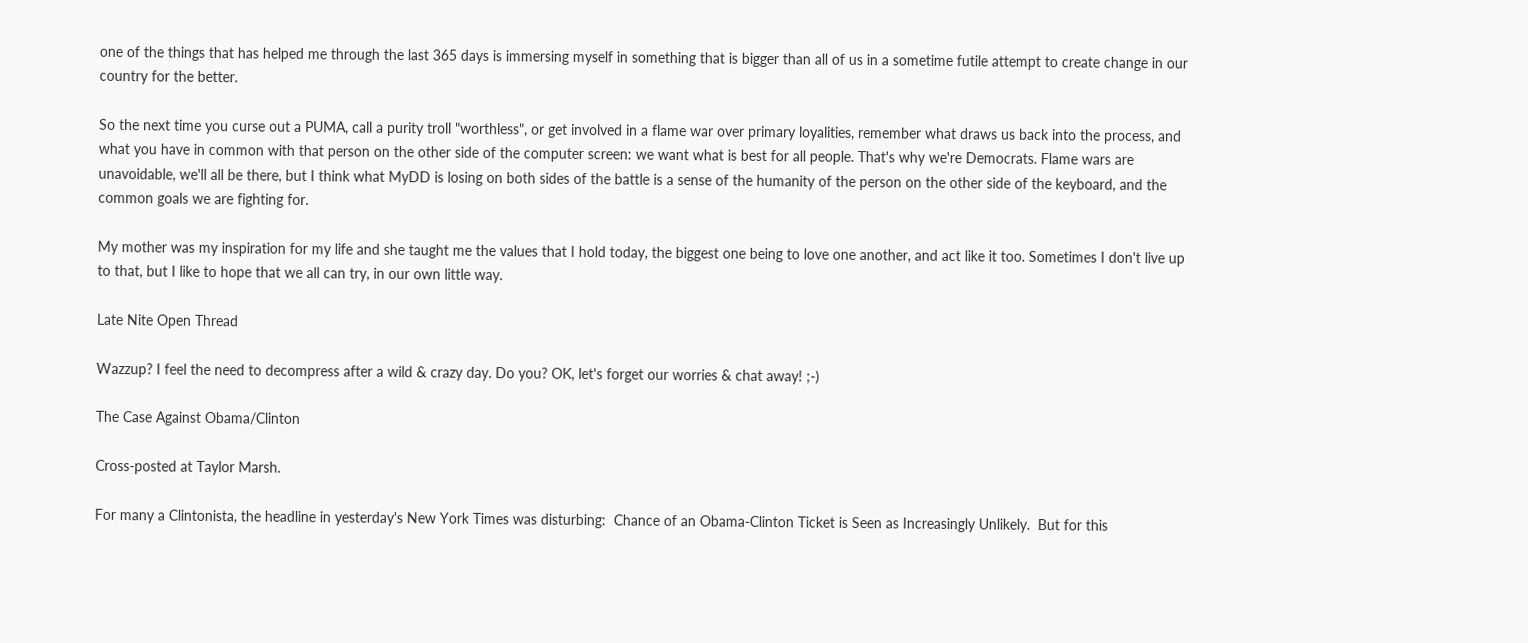one of the things that has helped me through the last 365 days is immersing myself in something that is bigger than all of us in a sometime futile attempt to create change in our country for the better.

So the next time you curse out a PUMA, call a purity troll "worthless", or get involved in a flame war over primary loyalities, remember what draws us back into the process, and what you have in common with that person on the other side of the computer screen: we want what is best for all people. That's why we're Democrats. Flame wars are unavoidable, we'll all be there, but I think what MyDD is losing on both sides of the battle is a sense of the humanity of the person on the other side of the keyboard, and the common goals we are fighting for.

My mother was my inspiration for my life and she taught me the values that I hold today, the biggest one being to love one another, and act like it too. Sometimes I don't live up to that, but I like to hope that we all can try, in our own little way.

Late Nite Open Thread

Wazzup? I feel the need to decompress after a wild & crazy day. Do you? OK, let's forget our worries & chat away! ;-)

The Case Against Obama/Clinton

Cross-posted at Taylor Marsh.

For many a Clintonista, the headline in yesterday's New York Times was disturbing:  Chance of an Obama-Clinton Ticket is Seen as Increasingly Unlikely.  But for this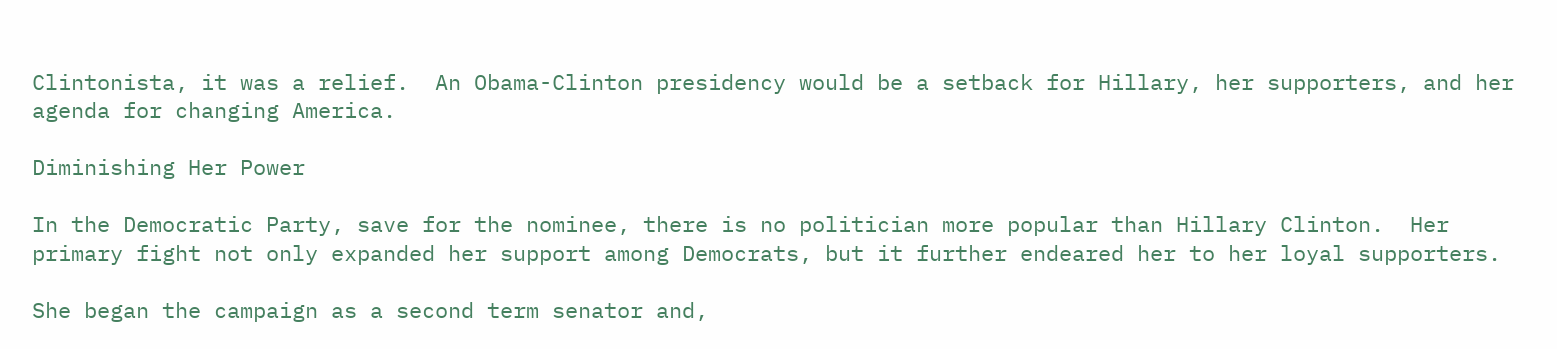Clintonista, it was a relief.  An Obama-Clinton presidency would be a setback for Hillary, her supporters, and her agenda for changing America.

Diminishing Her Power

In the Democratic Party, save for the nominee, there is no politician more popular than Hillary Clinton.  Her primary fight not only expanded her support among Democrats, but it further endeared her to her loyal supporters.

She began the campaign as a second term senator and,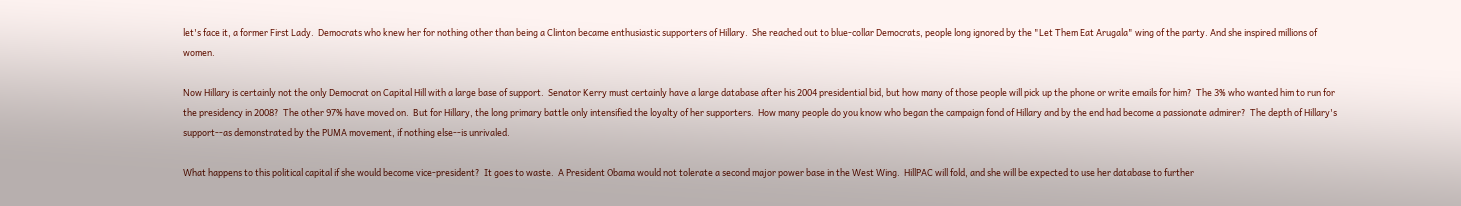let's face it, a former First Lady.  Democrats who knew her for nothing other than being a Clinton became enthusiastic supporters of Hillary.  She reached out to blue-collar Democrats, people long ignored by the "Let Them Eat Arugala" wing of the party. And she inspired millions of women.

Now Hillary is certainly not the only Democrat on Capital Hill with a large base of support.  Senator Kerry must certainly have a large database after his 2004 presidential bid, but how many of those people will pick up the phone or write emails for him?  The 3% who wanted him to run for the presidency in 2008?  The other 97% have moved on.  But for Hillary, the long primary battle only intensified the loyalty of her supporters.  How many people do you know who began the campaign fond of Hillary and by the end had become a passionate admirer?  The depth of Hillary's support--as demonstrated by the PUMA movement, if nothing else--is unrivaled.

What happens to this political capital if she would become vice-president?  It goes to waste.  A President Obama would not tolerate a second major power base in the West Wing.  HillPAC will fold, and she will be expected to use her database to further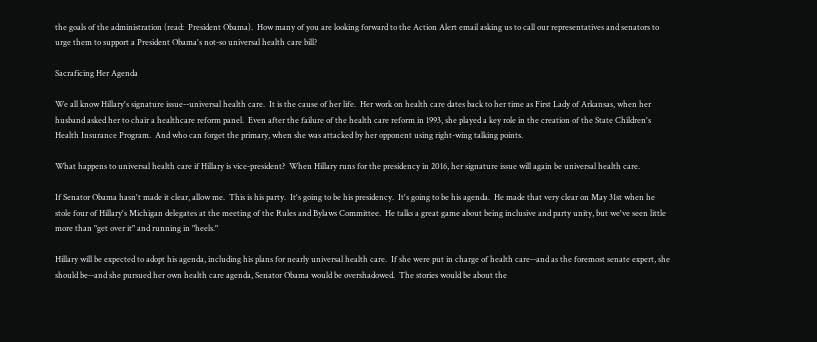the goals of the administration (read:  President Obama).  How many of you are looking forward to the Action Alert email asking us to call our representatives and senators to urge them to support a President Obama's not-so universal health care bill?

Sacraficing Her Agenda

We all know Hillary's signature issue--universal health care.  It is the cause of her life.  Her work on health care dates back to her time as First Lady of Arkansas, when her husband asked her to chair a healthcare reform panel.  Even after the failure of the health care reform in 1993, she played a key role in the creation of the State Children's Health Insurance Program.  And who can forget the primary, when she was attacked by her opponent using right-wing talking points.

What happens to universal health care if Hillary is vice-president?  When Hillary runs for the presidency in 2016, her signature issue will again be universal health care.

If Senator Obama hasn't made it clear, allow me.  This is his party.  It's going to be his presidency.  It's going to be his agenda.  He made that very clear on May 31st when he stole four of Hillary's Michigan delegates at the meeting of the Rules and Bylaws Committee.  He talks a great game about being inclusive and party unity, but we've seen little more than "get over it" and running in "heels."

Hillary will be expected to adopt his agenda, including his plans for nearly universal health care.  If she were put in charge of health care--and as the foremost senate expert, she should be--and she pursued her own health care agenda, Senator Obama would be overshadowed.  The stories would be about the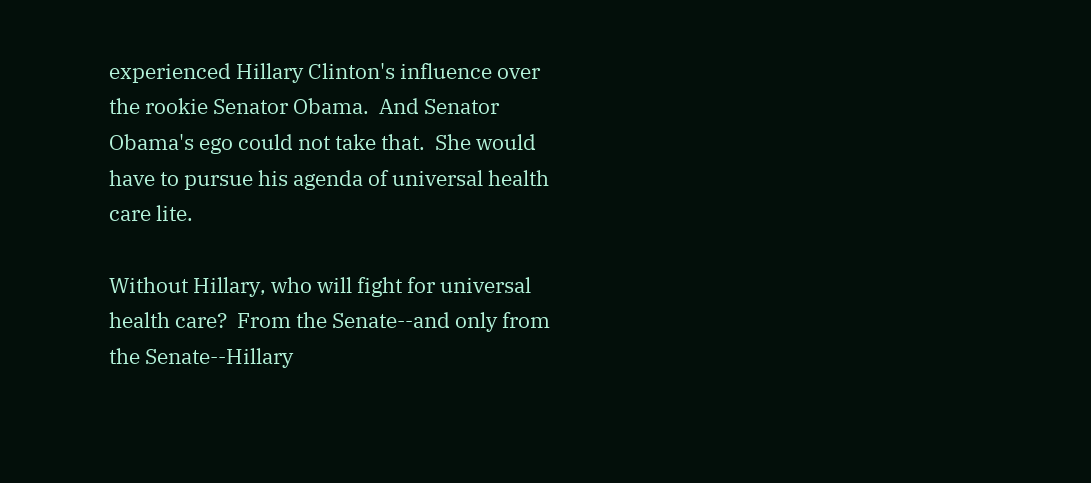experienced Hillary Clinton's influence over the rookie Senator Obama.  And Senator Obama's ego could not take that.  She would have to pursue his agenda of universal health care lite.

Without Hillary, who will fight for universal health care?  From the Senate--and only from the Senate--Hillary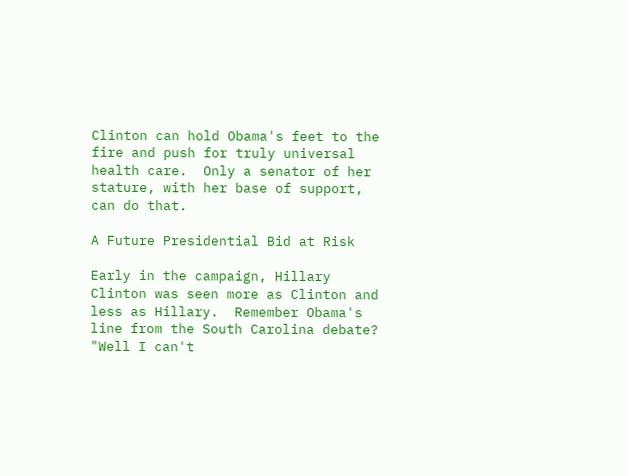Clinton can hold Obama's feet to the fire and push for truly universal health care.  Only a senator of her stature, with her base of support, can do that.

A Future Presidential Bid at Risk

Early in the campaign, Hillary Clinton was seen more as Clinton and less as Hillary.  Remember Obama's line from the South Carolina debate? "Well I can't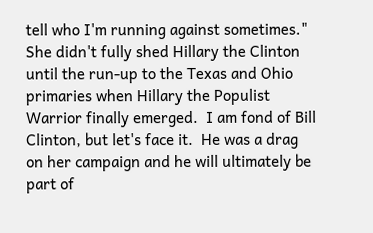tell who I'm running against sometimes." She didn't fully shed Hillary the Clinton until the run-up to the Texas and Ohio primaries when Hillary the Populist Warrior finally emerged.  I am fond of Bill Clinton, but let's face it.  He was a drag on her campaign and he will ultimately be part of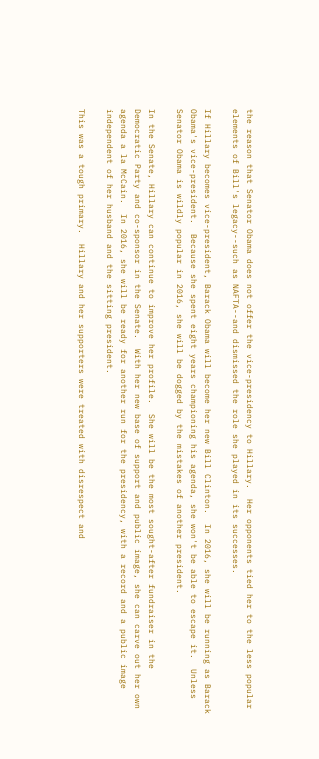the reason that Senator Obama does not offer the vice-presidency to Hillary.  Her opponents tied her to the less popular elements of Bill's legacy--such as NAFTA--and dismissed the role she played in its successes.

If Hillary becomes vice-president, Barack Obama will become her new Bill Clinton.  In 2016, she will be running as Barack Obama's vice-president.  Because she spent eight years championing his agenda, she won't be able to escape it.  Unless Senator Obama is wildly popular in 2016, she will be dogged by the mistakes of another president.

In the Senate, Hillary can continue to improve her profile.  She will be the most sought-after fundraiser in the Democratic Party and co-sponsor in the Senate.  With her new base of support and public image, she can carve out her own agenda a la McCain.  In 2016, she will be ready for another run for the presidency, with a record and a public image independent of her husband and the sitting president.

This was a tough primary.  Hillary and her supporters were treated with disrespect and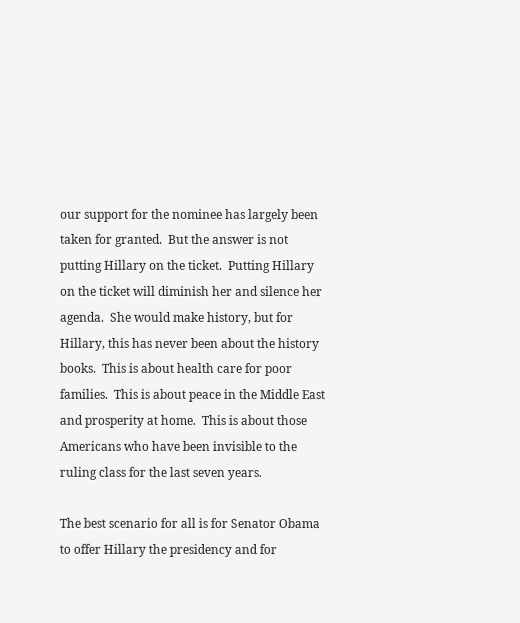our support for the nominee has largely been taken for granted.  But the answer is not putting Hillary on the ticket.  Putting Hillary on the ticket will diminish her and silence her agenda.  She would make history, but for Hillary, this has never been about the history books.  This is about health care for poor families.  This is about peace in the Middle East and prosperity at home.  This is about those Americans who have been invisible to the ruling class for the last seven years.

The best scenario for all is for Senator Obama to offer Hillary the presidency and for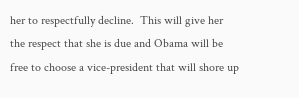her to respectfully decline.  This will give her the respect that she is due and Obama will be free to choose a vice-president that will shore up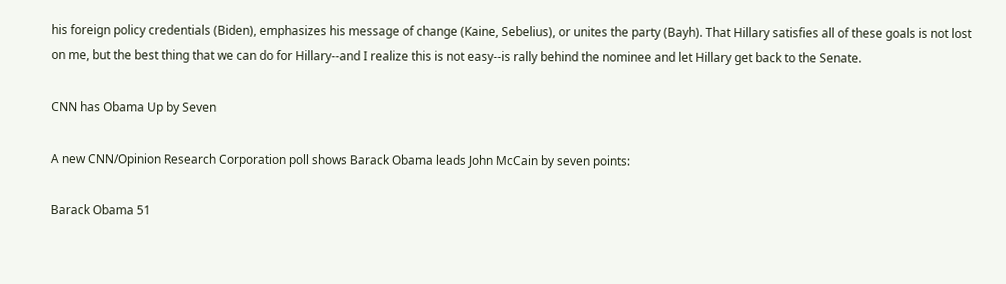his foreign policy credentials (Biden), emphasizes his message of change (Kaine, Sebelius), or unites the party (Bayh). That Hillary satisfies all of these goals is not lost on me, but the best thing that we can do for Hillary--and I realize this is not easy--is rally behind the nominee and let Hillary get back to the Senate.

CNN has Obama Up by Seven

A new CNN/Opinion Research Corporation poll shows Barack Obama leads John McCain by seven points:

Barack Obama 51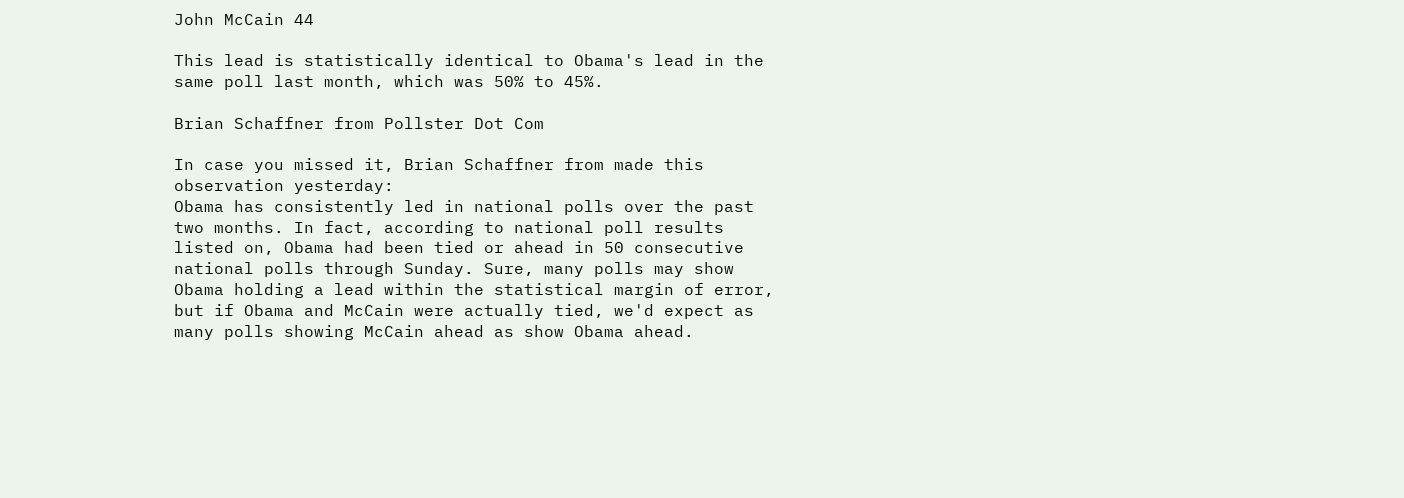John McCain 44

This lead is statistically identical to Obama's lead in the same poll last month, which was 50% to 45%.

Brian Schaffner from Pollster Dot Com

In case you missed it, Brian Schaffner from made this observation yesterday:
Obama has consistently led in national polls over the past two months. In fact, according to national poll results listed on, Obama had been tied or ahead in 50 consecutive national polls through Sunday. Sure, many polls may show Obama holding a lead within the statistical margin of error, but if Obama and McCain were actually tied, we'd expect as many polls showing McCain ahead as show Obama ahead.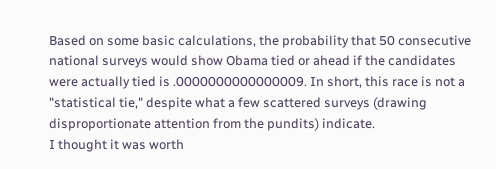Based on some basic calculations, the probability that 50 consecutive national surveys would show Obama tied or ahead if the candidates were actually tied is .0000000000000009. In short, this race is not a "statistical tie," despite what a few scattered surveys (drawing disproportionate attention from the pundits) indicate.
I thought it was worth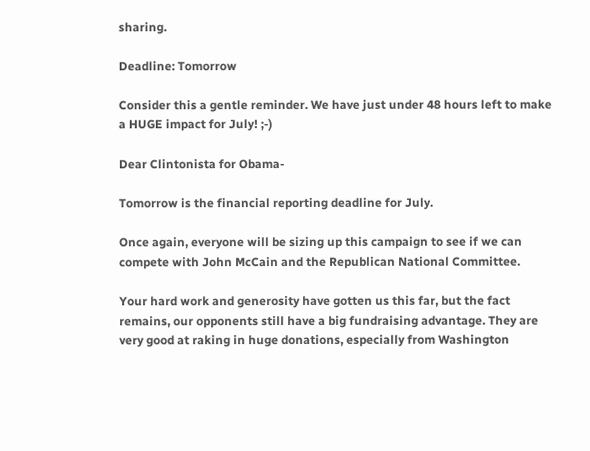sharing.

Deadline: Tomorrow

Consider this a gentle reminder. We have just under 48 hours left to make a HUGE impact for July! ;-)

Dear Clintonista for Obama-

Tomorrow is the financial reporting deadline for July.

Once again, everyone will be sizing up this campaign to see if we can compete with John McCain and the Republican National Committee.

Your hard work and generosity have gotten us this far, but the fact remains, our opponents still have a big fundraising advantage. They are very good at raking in huge donations, especially from Washington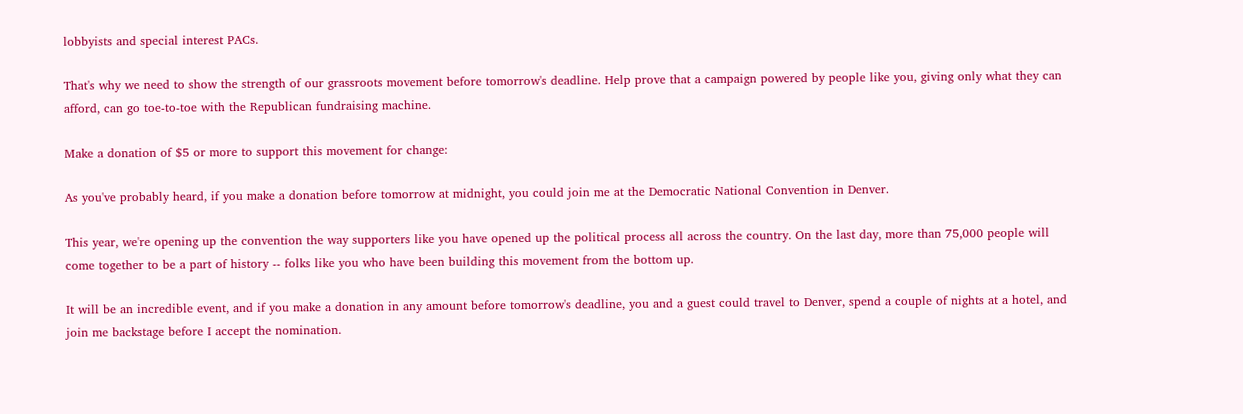lobbyists and special interest PACs.

That's why we need to show the strength of our grassroots movement before tomorrow's deadline. Help prove that a campaign powered by people like you, giving only what they can afford, can go toe-to-toe with the Republican fundraising machine.

Make a donation of $5 or more to support this movement for change:

As you've probably heard, if you make a donation before tomorrow at midnight, you could join me at the Democratic National Convention in Denver.

This year, we're opening up the convention the way supporters like you have opened up the political process all across the country. On the last day, more than 75,000 people will come together to be a part of history -- folks like you who have been building this movement from the bottom up.

It will be an incredible event, and if you make a donation in any amount before tomorrow's deadline, you and a guest could travel to Denver, spend a couple of nights at a hotel, and join me backstage before I accept the nomination.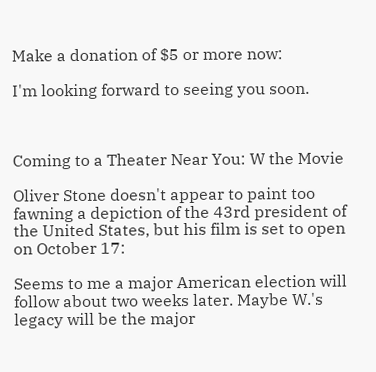Make a donation of $5 or more now:

I'm looking forward to seeing you soon.



Coming to a Theater Near You: W the Movie

Oliver Stone doesn't appear to paint too fawning a depiction of the 43rd president of the United States, but his film is set to open on October 17:

Seems to me a major American election will follow about two weeks later. Maybe W.'s legacy will be the major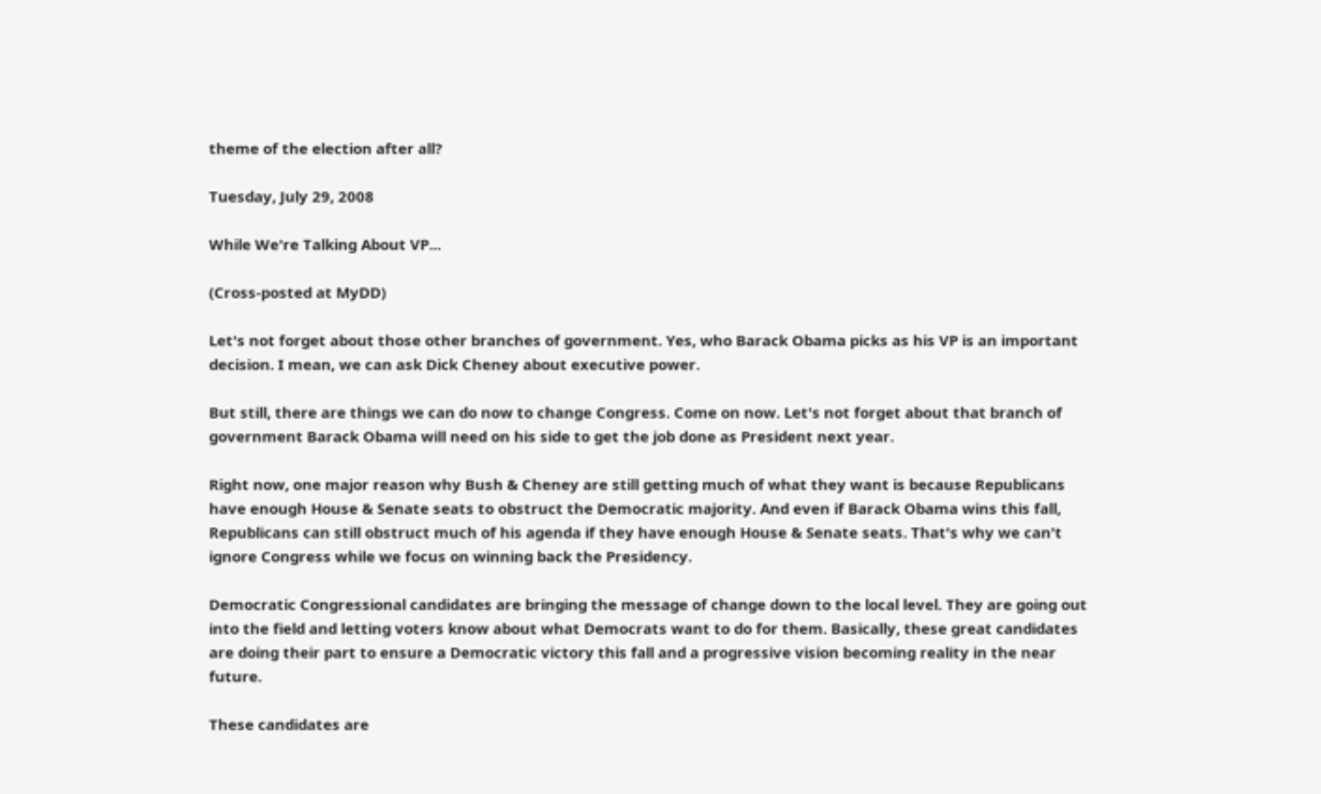theme of the election after all?

Tuesday, July 29, 2008

While We're Talking About VP...

(Cross-posted at MyDD)

Let's not forget about those other branches of government. Yes, who Barack Obama picks as his VP is an important decision. I mean, we can ask Dick Cheney about executive power.

But still, there are things we can do now to change Congress. Come on now. Let's not forget about that branch of government Barack Obama will need on his side to get the job done as President next year.

Right now, one major reason why Bush & Cheney are still getting much of what they want is because Republicans have enough House & Senate seats to obstruct the Democratic majority. And even if Barack Obama wins this fall, Republicans can still obstruct much of his agenda if they have enough House & Senate seats. That's why we can't ignore Congress while we focus on winning back the Presidency.

Democratic Congressional candidates are bringing the message of change down to the local level. They are going out into the field and letting voters know about what Democrats want to do for them. Basically, these great candidates are doing their part to ensure a Democratic victory this fall and a progressive vision becoming reality in the near future.

These candidates are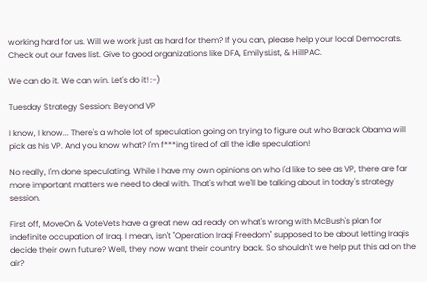working hard for us. Will we work just as hard for them? If you can, please help your local Democrats. Check out our faves list. Give to good organizations like DFA, EmilysList, & HillPAC.

We can do it. We can win. Let's do it! :-)

Tuesday Strategy Session: Beyond VP

I know, I know... There's a whole lot of speculation going on trying to figure out who Barack Obama will pick as his VP. And you know what? I'm f***ing tired of all the idle speculation!

No really, I'm done speculating. While I have my own opinions on who I'd like to see as VP, there are far more important matters we need to deal with. That's what we'll be talking about in today's strategy session.

First off, MoveOn & VoteVets have a great new ad ready on what's wrong with McBush's plan for indefinite occupation of Iraq. I mean, isn't "Operation Iraqi Freedom" supposed to be about letting Iraqis decide their own future? Well, they now want their country back. So shouldn't we help put this ad on the air?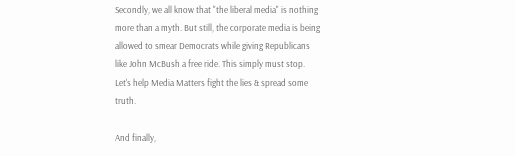Secondly, we all know that "the liberal media" is nothing more than a myth. But still, the corporate media is being allowed to smear Democrats while giving Republicans like John McBush a free ride. This simply must stop. Let's help Media Matters fight the lies & spread some truth.

And finally,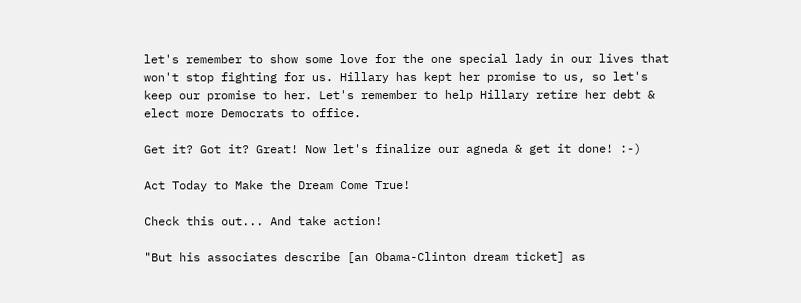let's remember to show some love for the one special lady in our lives that won't stop fighting for us. Hillary has kept her promise to us, so let's keep our promise to her. Let's remember to help Hillary retire her debt & elect more Democrats to office.

Get it? Got it? Great! Now let's finalize our agneda & get it done! :-)

Act Today to Make the Dream Come True!

Check this out... And take action!

"But his associates describe [an Obama-Clinton dream ticket] as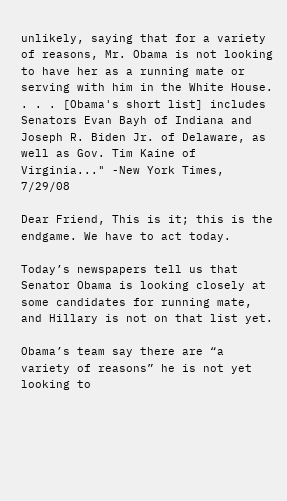unlikely, saying that for a variety of reasons, Mr. Obama is not looking to have her as a running mate or serving with him in the White House. . . . [Obama's short list] includes Senators Evan Bayh of Indiana and Joseph R. Biden Jr. of Delaware, as well as Gov. Tim Kaine of Virginia..." -New York Times, 7/29/08

Dear Friend, This is it; this is the endgame. We have to act today.

Today’s newspapers tell us that Senator Obama is looking closely at some candidates for running mate, and Hillary is not on that list yet.

Obama’s team say there are “a variety of reasons” he is not yet looking to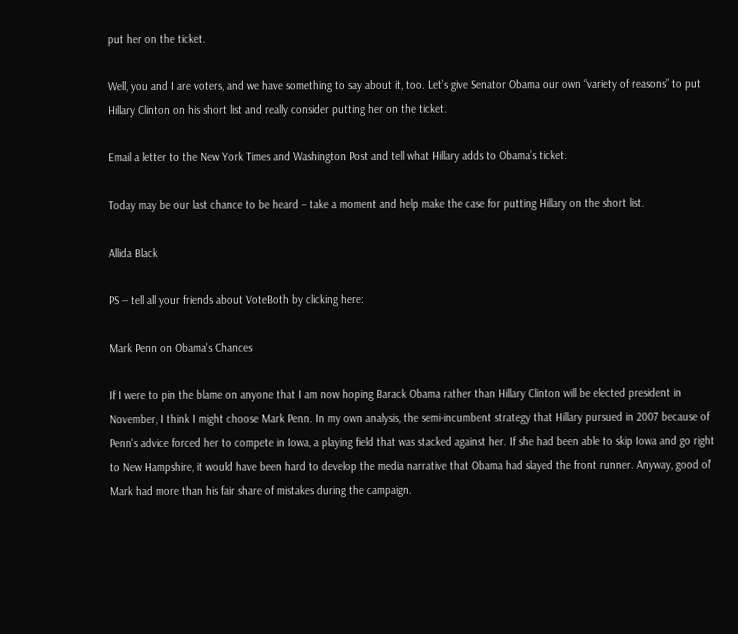put her on the ticket.

Well, you and I are voters, and we have something to say about it, too. Let’s give Senator Obama our own “variety of reasons” to put Hillary Clinton on his short list and really consider putting her on the ticket.

Email a letter to the New York Times and Washington Post and tell what Hillary adds to Obama’s ticket.

Today may be our last chance to be heard – take a moment and help make the case for putting Hillary on the short list.

Allida Black

PS -- tell all your friends about VoteBoth by clicking here:

Mark Penn on Obama's Chances

If I were to pin the blame on anyone that I am now hoping Barack Obama rather than Hillary Clinton will be elected president in November, I think I might choose Mark Penn. In my own analysis, the semi-incumbent strategy that Hillary pursued in 2007 because of Penn's advice forced her to compete in Iowa, a playing field that was stacked against her. If she had been able to skip Iowa and go right to New Hampshire, it would have been hard to develop the media narrative that Obama had slayed the front runner. Anyway, good ol' Mark had more than his fair share of mistakes during the campaign.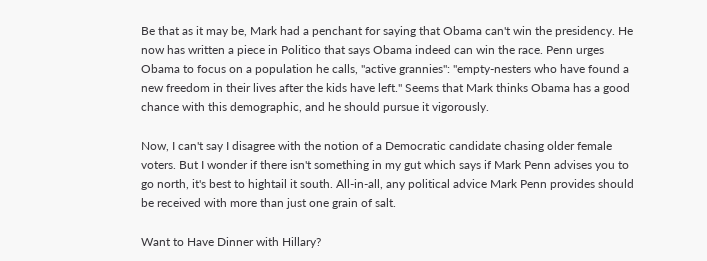Be that as it may be, Mark had a penchant for saying that Obama can't win the presidency. He now has written a piece in Politico that says Obama indeed can win the race. Penn urges Obama to focus on a population he calls, "active grannies": "empty-nesters who have found a new freedom in their lives after the kids have left." Seems that Mark thinks Obama has a good chance with this demographic, and he should pursue it vigorously.

Now, I can't say I disagree with the notion of a Democratic candidate chasing older female voters. But I wonder if there isn't something in my gut which says if Mark Penn advises you to go north, it's best to hightail it south. All-in-all, any political advice Mark Penn provides should be received with more than just one grain of salt.

Want to Have Dinner with Hillary?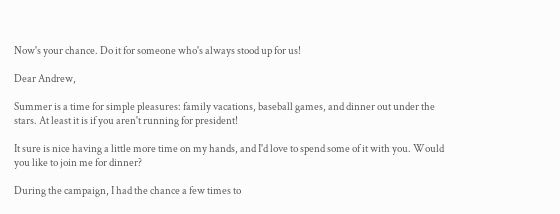Now's your chance. Do it for someone who's always stood up for us!

Dear Andrew,

Summer is a time for simple pleasures: family vacations, baseball games, and dinner out under the stars. At least it is if you aren't running for president!

It sure is nice having a little more time on my hands, and I'd love to spend some of it with you. Would you like to join me for dinner?

During the campaign, I had the chance a few times to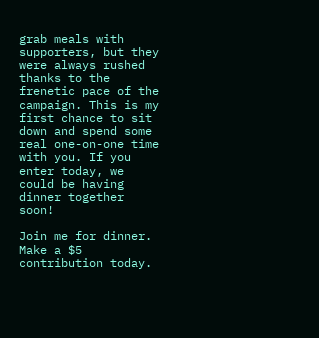grab meals with supporters, but they were always rushed thanks to the frenetic pace of the campaign. This is my first chance to sit down and spend some real one-on-one time with you. If you enter today, we could be having dinner together soon!

Join me for dinner. Make a $5 contribution today.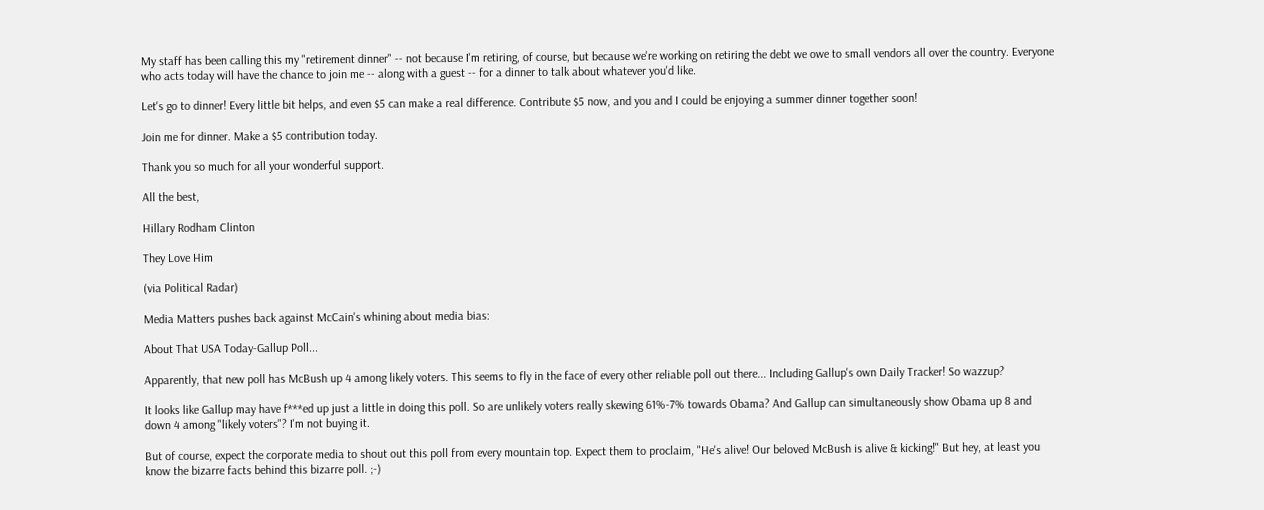My staff has been calling this my "retirement dinner" -- not because I'm retiring, of course, but because we're working on retiring the debt we owe to small vendors all over the country. Everyone who acts today will have the chance to join me -- along with a guest -- for a dinner to talk about whatever you'd like.

Let's go to dinner! Every little bit helps, and even $5 can make a real difference. Contribute $5 now, and you and I could be enjoying a summer dinner together soon!

Join me for dinner. Make a $5 contribution today.

Thank you so much for all your wonderful support.

All the best,

Hillary Rodham Clinton

They Love Him

(via Political Radar)

Media Matters pushes back against McCain's whining about media bias:

About That USA Today-Gallup Poll...

Apparently, that new poll has McBush up 4 among likely voters. This seems to fly in the face of every other reliable poll out there... Including Gallup's own Daily Tracker! So wazzup?

It looks like Gallup may have f***ed up just a little in doing this poll. So are unlikely voters really skewing 61%-7% towards Obama? And Gallup can simultaneously show Obama up 8 and down 4 among "likely voters"? I'm not buying it.

But of course, expect the corporate media to shout out this poll from every mountain top. Expect them to proclaim, "He's alive! Our beloved McBush is alive & kicking!" But hey, at least you know the bizarre facts behind this bizarre poll. ;-)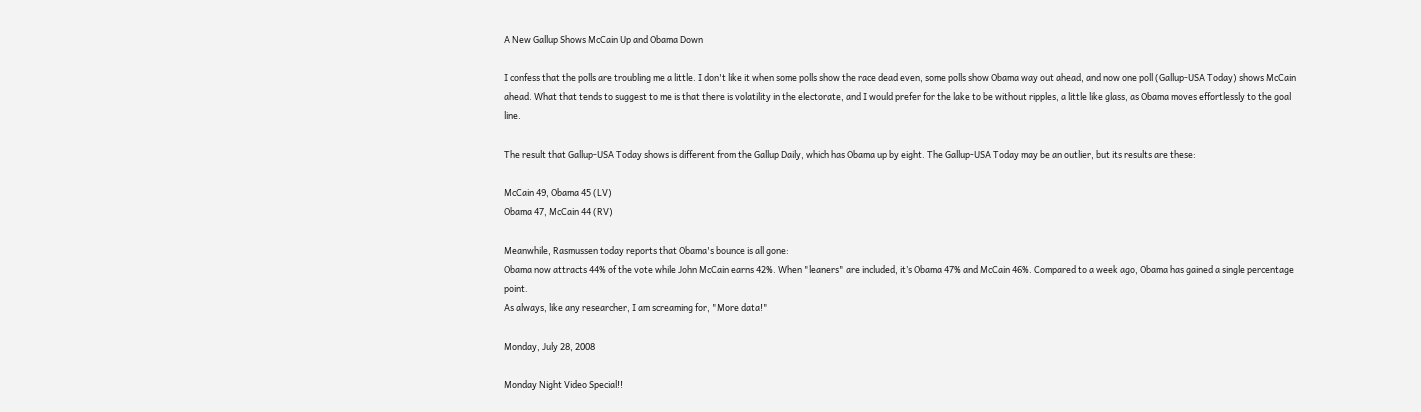A New Gallup Shows McCain Up and Obama Down

I confess that the polls are troubling me a little. I don't like it when some polls show the race dead even, some polls show Obama way out ahead, and now one poll (Gallup-USA Today) shows McCain ahead. What that tends to suggest to me is that there is volatility in the electorate, and I would prefer for the lake to be without ripples, a little like glass, as Obama moves effortlessly to the goal line.

The result that Gallup-USA Today shows is different from the Gallup Daily, which has Obama up by eight. The Gallup-USA Today may be an outlier, but its results are these:

McCain 49, Obama 45 (LV)
Obama 47, McCain 44 (RV)

Meanwhile, Rasmussen today reports that Obama's bounce is all gone:
Obama now attracts 44% of the vote while John McCain earns 42%. When "leaners" are included, it’s Obama 47% and McCain 46%. Compared to a week ago, Obama has gained a single percentage point.
As always, like any researcher, I am screaming for, "More data!"

Monday, July 28, 2008

Monday Night Video Special!!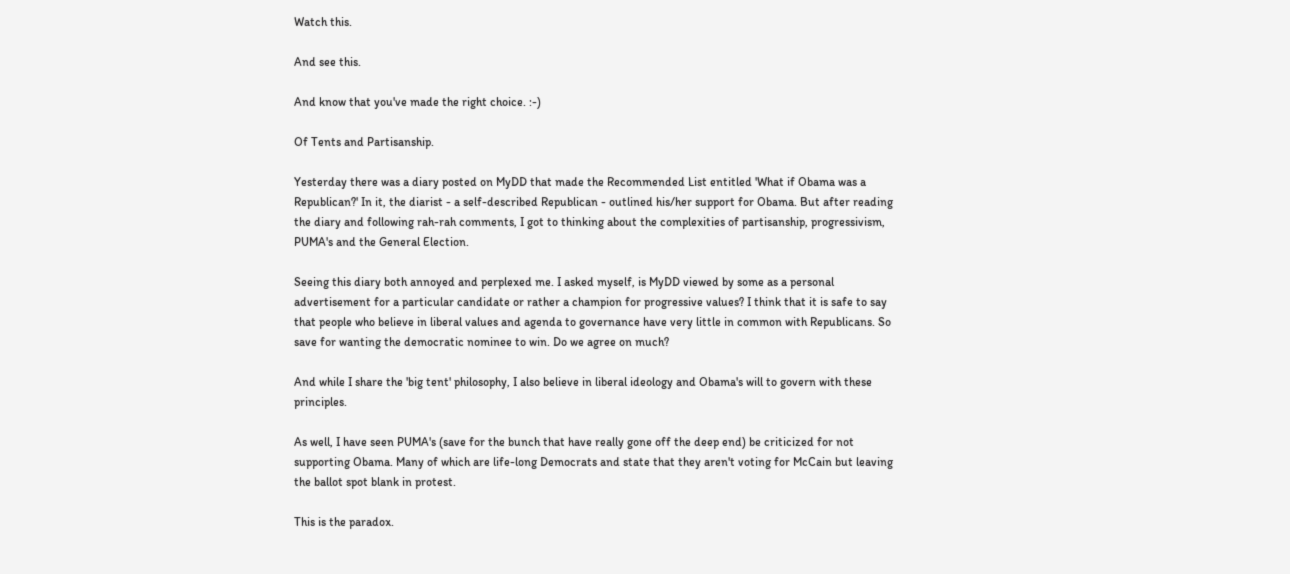Watch this.

And see this.

And know that you've made the right choice. :-)

Of Tents and Partisanship.

Yesterday there was a diary posted on MyDD that made the Recommended List entitled 'What if Obama was a Republican?' In it, the diarist - a self-described Republican - outlined his/her support for Obama. But after reading the diary and following rah-rah comments, I got to thinking about the complexities of partisanship, progressivism, PUMA's and the General Election.

Seeing this diary both annoyed and perplexed me. I asked myself, is MyDD viewed by some as a personal advertisement for a particular candidate or rather a champion for progressive values? I think that it is safe to say that people who believe in liberal values and agenda to governance have very little in common with Republicans. So save for wanting the democratic nominee to win. Do we agree on much?

And while I share the 'big tent' philosophy, I also believe in liberal ideology and Obama's will to govern with these principles.

As well, I have seen PUMA's (save for the bunch that have really gone off the deep end) be criticized for not supporting Obama. Many of which are life-long Democrats and state that they aren't voting for McCain but leaving the ballot spot blank in protest.

This is the paradox.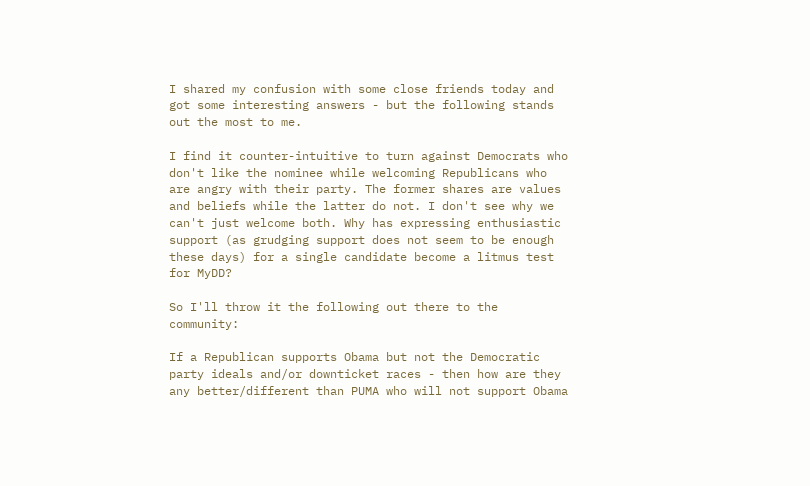I shared my confusion with some close friends today and got some interesting answers - but the following stands out the most to me.

I find it counter-intuitive to turn against Democrats who don't like the nominee while welcoming Republicans who are angry with their party. The former shares are values and beliefs while the latter do not. I don't see why we can't just welcome both. Why has expressing enthusiastic support (as grudging support does not seem to be enough these days) for a single candidate become a litmus test for MyDD?

So I'll throw it the following out there to the community:

If a Republican supports Obama but not the Democratic party ideals and/or downticket races - then how are they any better/different than PUMA who will not support Obama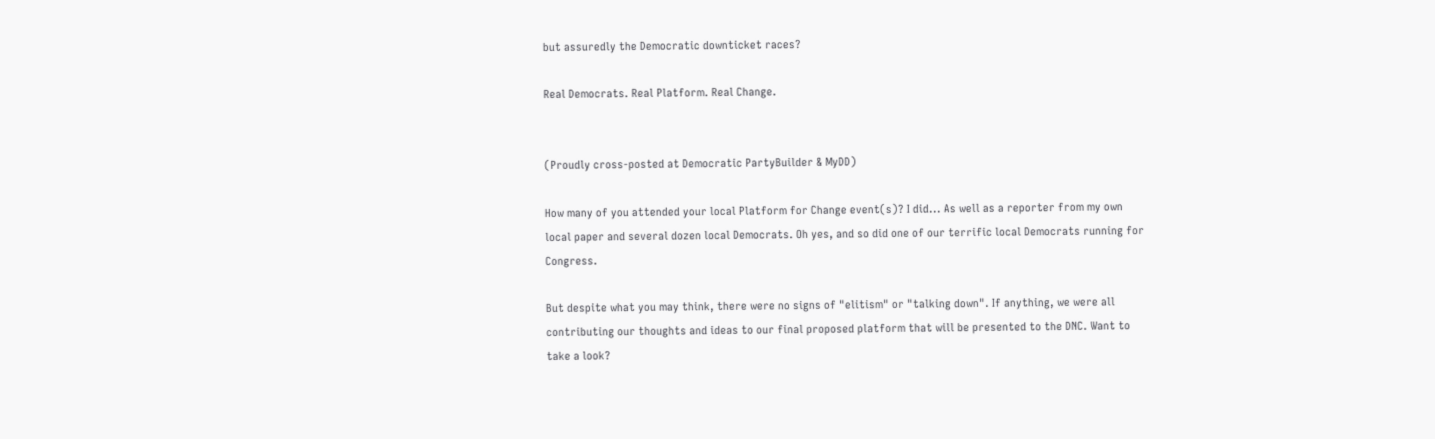but assuredly the Democratic downticket races?

Real Democrats. Real Platform. Real Change.


(Proudly cross-posted at Democratic PartyBuilder & MyDD)

How many of you attended your local Platform for Change event(s)? I did... As well as a reporter from my own local paper and several dozen local Democrats. Oh yes, and so did one of our terrific local Democrats running for Congress.

But despite what you may think, there were no signs of "elitism" or "talking down". If anything, we were all contributing our thoughts and ideas to our final proposed platform that will be presented to the DNC. Want to take a look?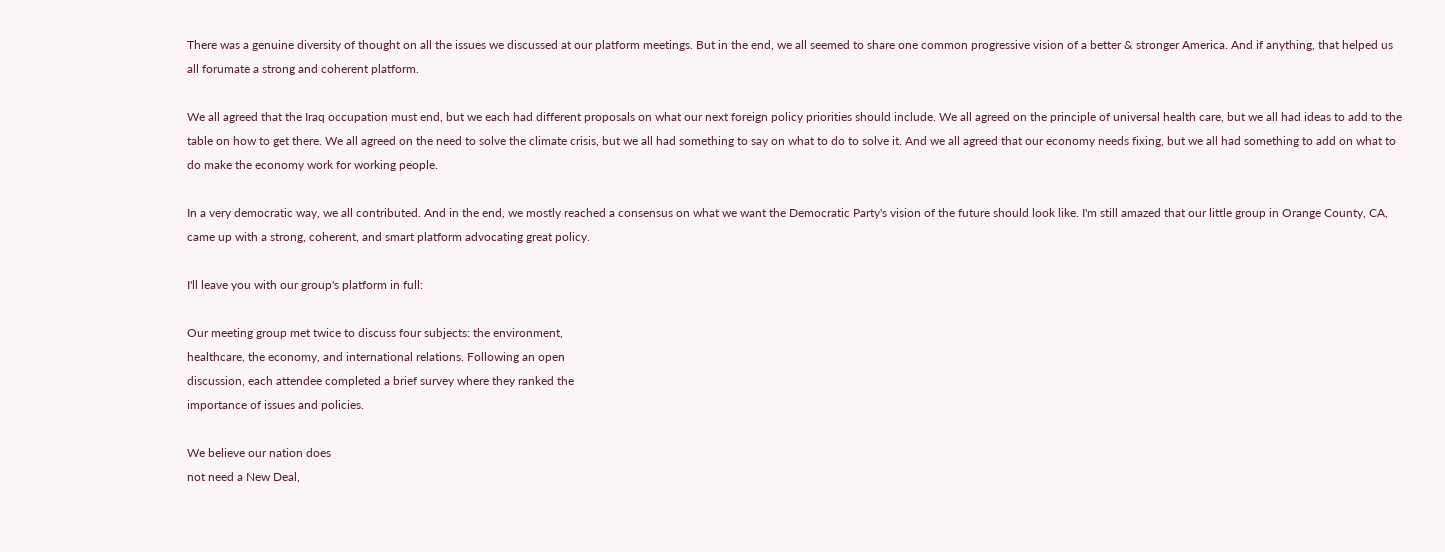There was a genuine diversity of thought on all the issues we discussed at our platform meetings. But in the end, we all seemed to share one common progressive vision of a better & stronger America. And if anything, that helped us all forumate a strong and coherent platform.

We all agreed that the Iraq occupation must end, but we each had different proposals on what our next foreign policy priorities should include. We all agreed on the principle of universal health care, but we all had ideas to add to the table on how to get there. We all agreed on the need to solve the climate crisis, but we all had something to say on what to do to solve it. And we all agreed that our economy needs fixing, but we all had something to add on what to do make the economy work for working people.

In a very democratic way, we all contributed. And in the end, we mostly reached a consensus on what we want the Democratic Party's vision of the future should look like. I'm still amazed that our little group in Orange County, CA, came up with a strong, coherent, and smart platform advocating great policy.

I'll leave you with our group's platform in full:

Our meeting group met twice to discuss four subjects: the environment,
healthcare, the economy, and international relations. Following an open
discussion, each attendee completed a brief survey where they ranked the
importance of issues and policies.

We believe our nation does
not need a New Deal,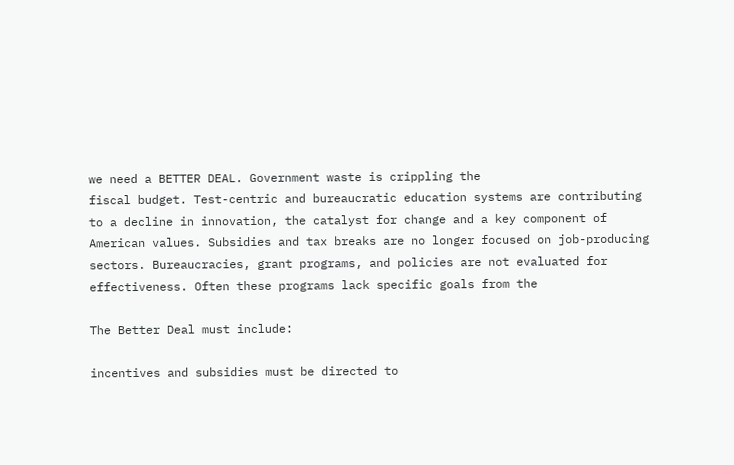we need a BETTER DEAL. Government waste is crippling the
fiscal budget. Test-centric and bureaucratic education systems are contributing
to a decline in innovation, the catalyst for change and a key component of
American values. Subsidies and tax breaks are no longer focused on job-producing
sectors. Bureaucracies, grant programs, and policies are not evaluated for
effectiveness. Often these programs lack specific goals from the

The Better Deal must include:

incentives and subsidies must be directed to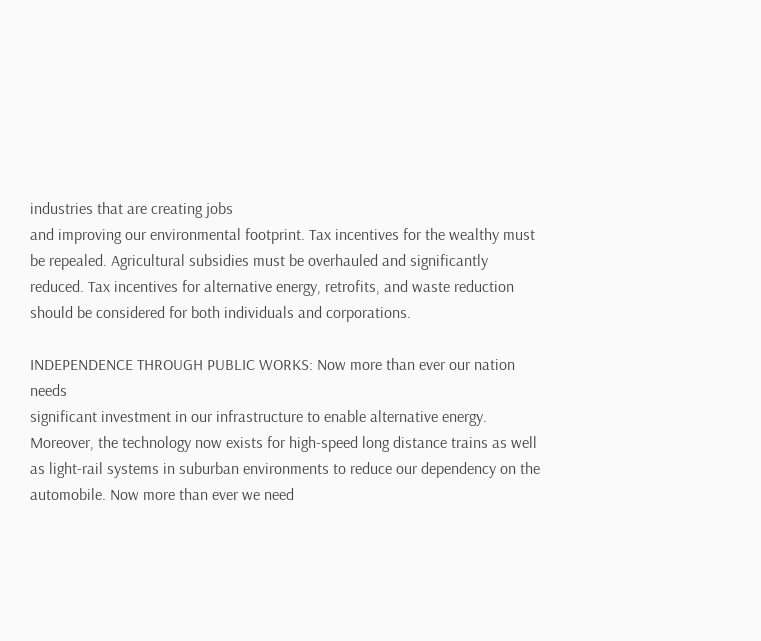industries that are creating jobs
and improving our environmental footprint. Tax incentives for the wealthy must
be repealed. Agricultural subsidies must be overhauled and significantly
reduced. Tax incentives for alternative energy, retrofits, and waste reduction
should be considered for both individuals and corporations.

INDEPENDENCE THROUGH PUBLIC WORKS: Now more than ever our nation needs
significant investment in our infrastructure to enable alternative energy.
Moreover, the technology now exists for high-speed long distance trains as well
as light-rail systems in suburban environments to reduce our dependency on the
automobile. Now more than ever we need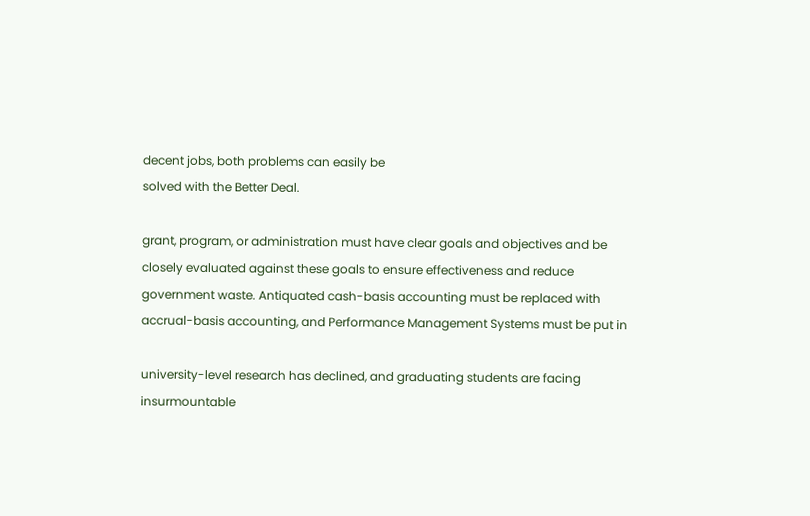decent jobs, both problems can easily be
solved with the Better Deal.

grant, program, or administration must have clear goals and objectives and be
closely evaluated against these goals to ensure effectiveness and reduce
government waste. Antiquated cash-basis accounting must be replaced with
accrual-basis accounting, and Performance Management Systems must be put in

university-level research has declined, and graduating students are facing
insurmountable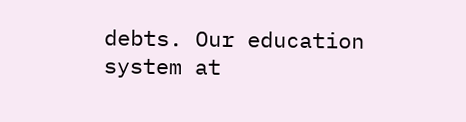debts. Our education system at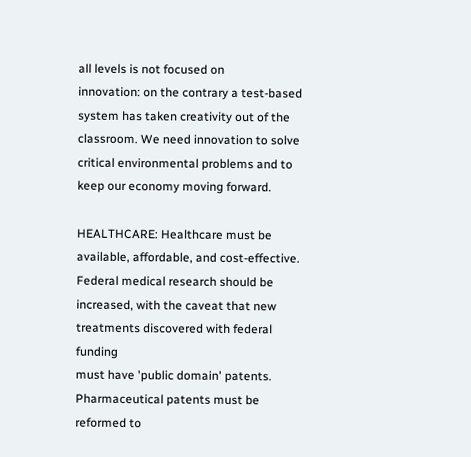all levels is not focused on
innovation: on the contrary a test-based system has taken creativity out of the
classroom. We need innovation to solve critical environmental problems and to
keep our economy moving forward.

HEALTHCARE: Healthcare must be
available, affordable, and cost-effective. Federal medical research should be
increased, with the caveat that new treatments discovered with federal funding
must have 'public domain' patents. Pharmaceutical patents must be reformed to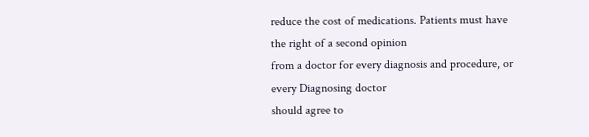reduce the cost of medications. Patients must have the right of a second opinion
from a doctor for every diagnosis and procedure, or every Diagnosing doctor
should agree to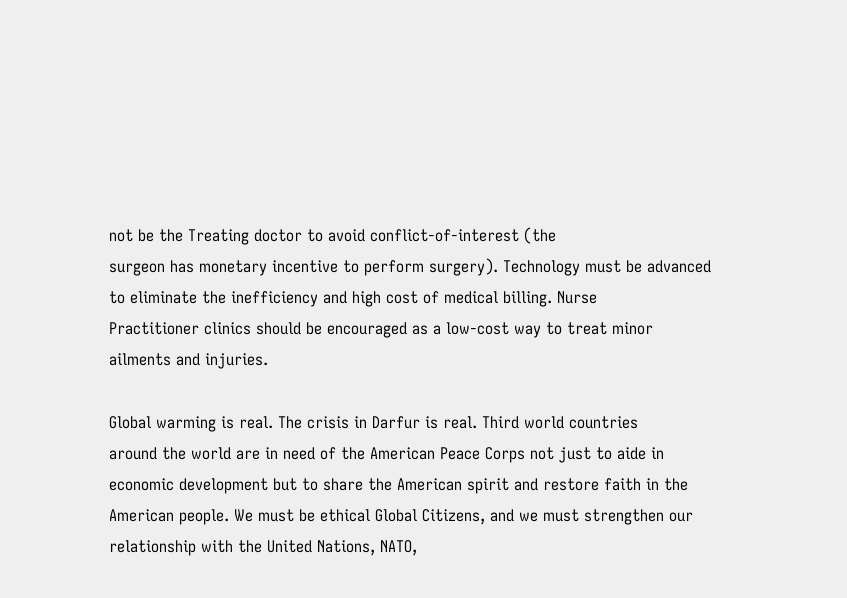not be the Treating doctor to avoid conflict-of-interest (the
surgeon has monetary incentive to perform surgery). Technology must be advanced
to eliminate the inefficiency and high cost of medical billing. Nurse
Practitioner clinics should be encouraged as a low-cost way to treat minor
ailments and injuries.

Global warming is real. The crisis in Darfur is real. Third world countries
around the world are in need of the American Peace Corps not just to aide in
economic development but to share the American spirit and restore faith in the
American people. We must be ethical Global Citizens, and we must strengthen our
relationship with the United Nations, NATO,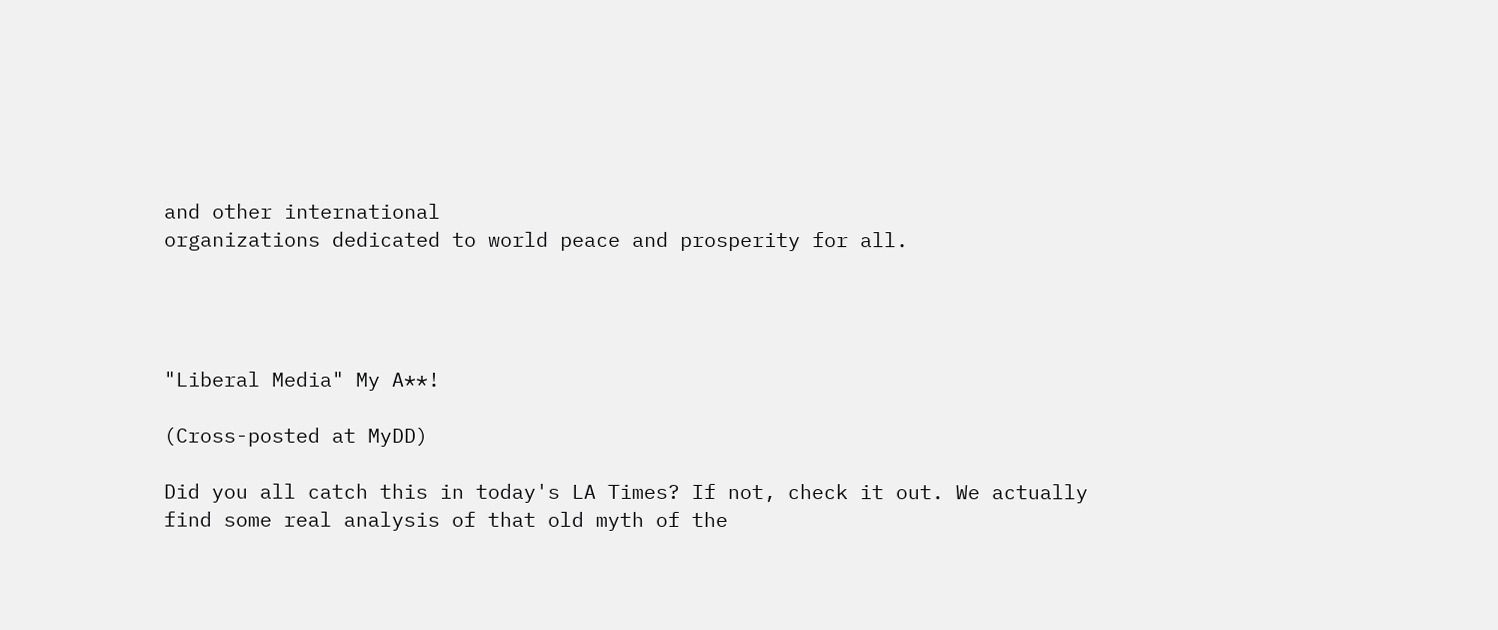and other international
organizations dedicated to world peace and prosperity for all.




"Liberal Media" My A**!

(Cross-posted at MyDD)

Did you all catch this in today's LA Times? If not, check it out. We actually find some real analysis of that old myth of the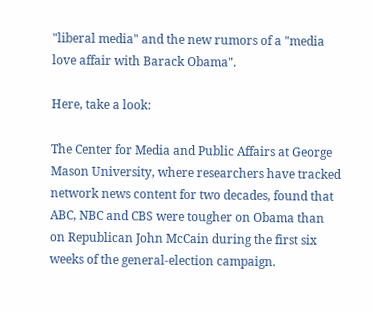"liberal media" and the new rumors of a "media love affair with Barack Obama".

Here, take a look:

The Center for Media and Public Affairs at George Mason University, where researchers have tracked network news content for two decades, found that ABC, NBC and CBS were tougher on Obama than on Republican John McCain during the first six weeks of the general-election campaign.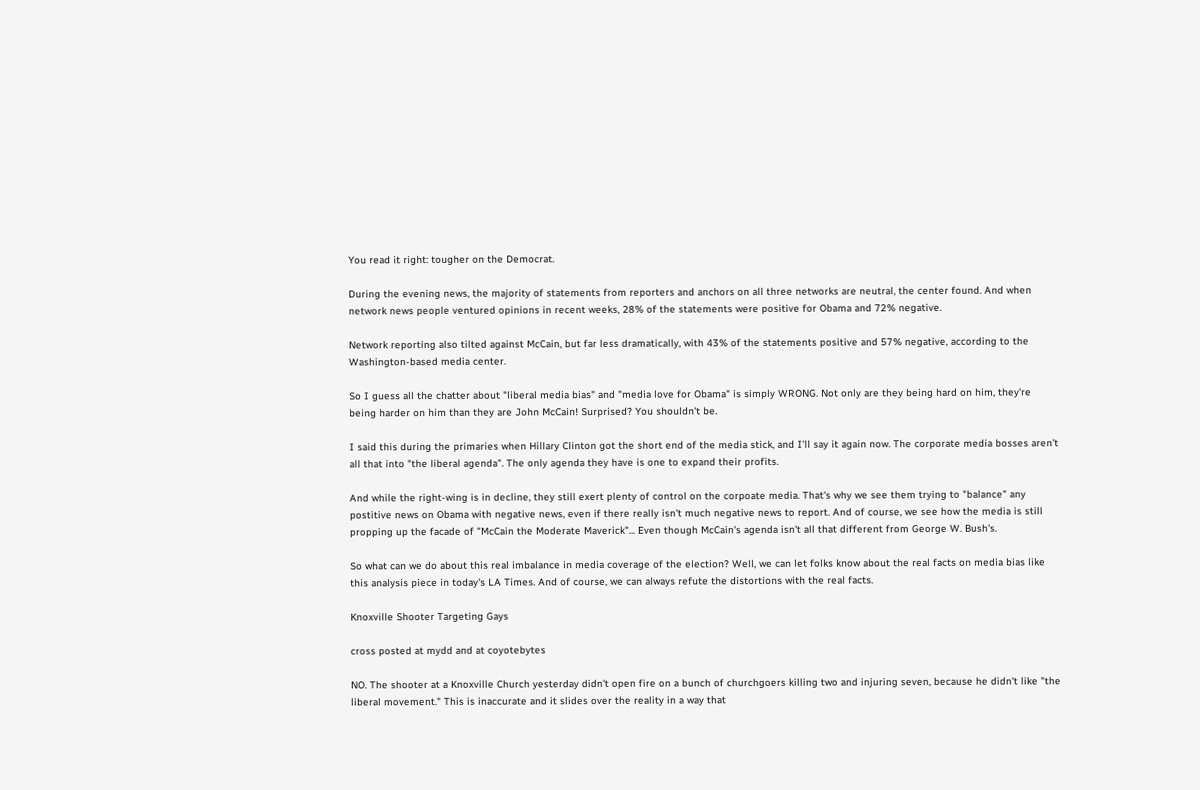You read it right: tougher on the Democrat.

During the evening news, the majority of statements from reporters and anchors on all three networks are neutral, the center found. And when network news people ventured opinions in recent weeks, 28% of the statements were positive for Obama and 72% negative.

Network reporting also tilted against McCain, but far less dramatically, with 43% of the statements positive and 57% negative, according to the Washington-based media center.

So I guess all the chatter about "liberal media bias" and "media love for Obama" is simply WRONG. Not only are they being hard on him, they're being harder on him than they are John McCain! Surprised? You shouldn't be.

I said this during the primaries when Hillary Clinton got the short end of the media stick, and I'll say it again now. The corporate media bosses aren't all that into "the liberal agenda". The only agenda they have is one to expand their profits.

And while the right-wing is in decline, they still exert plenty of control on the corpoate media. That's why we see them trying to "balance" any postitive news on Obama with negative news, even if there really isn't much negative news to report. And of course, we see how the media is still propping up the facade of "McCain the Moderate Maverick"... Even though McCain's agenda isn't all that different from George W. Bush's.

So what can we do about this real imbalance in media coverage of the election? Well, we can let folks know about the real facts on media bias like this analysis piece in today's LA Times. And of course, we can always refute the distortions with the real facts.

Knoxville Shooter Targeting Gays

cross posted at mydd and at coyotebytes

NO. The shooter at a Knoxville Church yesterday didn't open fire on a bunch of churchgoers killing two and injuring seven, because he didn't like "the liberal movement." This is inaccurate and it slides over the reality in a way that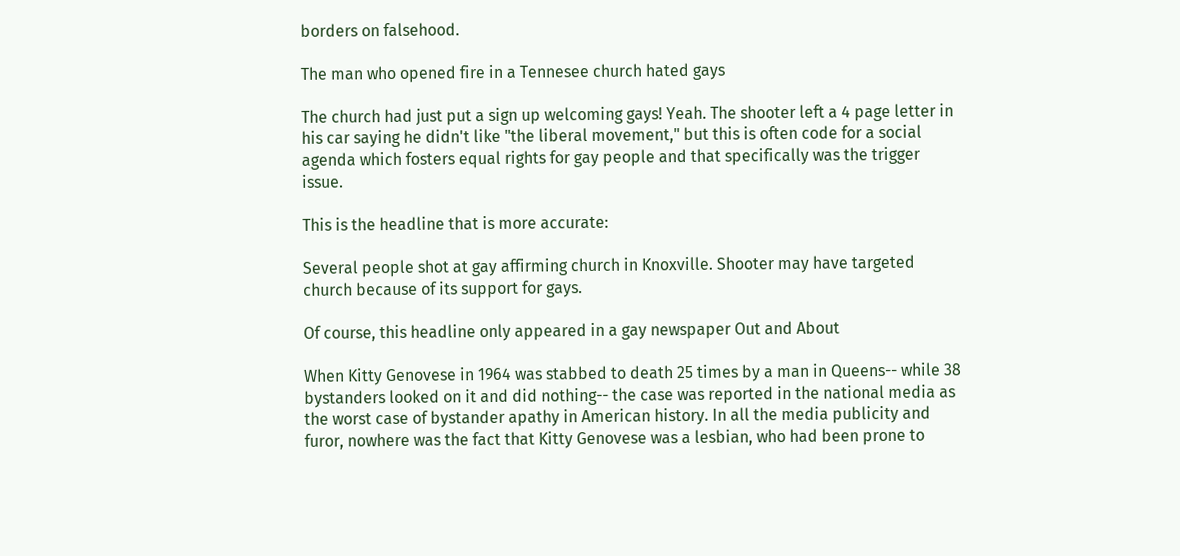borders on falsehood.

The man who opened fire in a Tennesee church hated gays

The church had just put a sign up welcoming gays! Yeah. The shooter left a 4 page letter in his car saying he didn't like "the liberal movement," but this is often code for a social agenda which fosters equal rights for gay people and that specifically was the trigger issue.

This is the headline that is more accurate:

Several people shot at gay affirming church in Knoxville. Shooter may have targeted church because of its support for gays.

Of course, this headline only appeared in a gay newspaper Out and About

When Kitty Genovese in 1964 was stabbed to death 25 times by a man in Queens-- while 38 bystanders looked on it and did nothing-- the case was reported in the national media as the worst case of bystander apathy in American history. In all the media publicity and furor, nowhere was the fact that Kitty Genovese was a lesbian, who had been prone to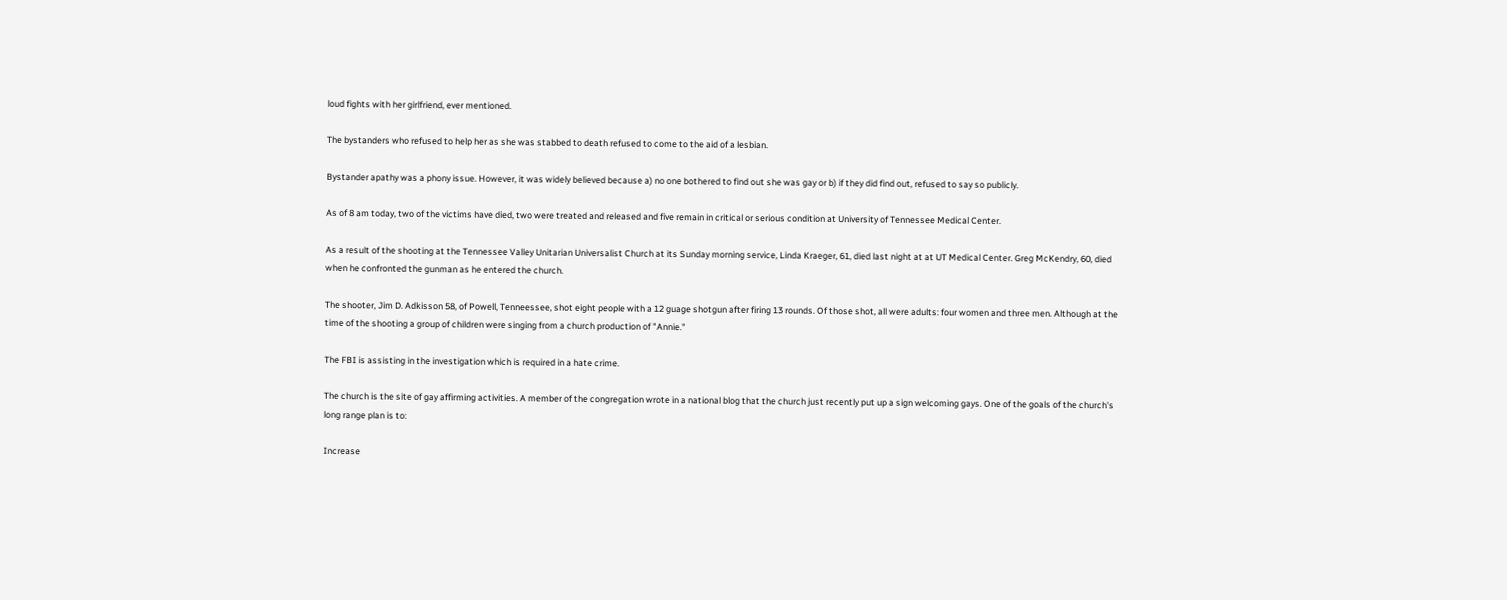loud fights with her girlfriend, ever mentioned.

The bystanders who refused to help her as she was stabbed to death refused to come to the aid of a lesbian.

Bystander apathy was a phony issue. However, it was widely believed because a) no one bothered to find out she was gay or b) if they did find out, refused to say so publicly.

As of 8 am today, two of the victims have died, two were treated and released and five remain in critical or serious condition at University of Tennessee Medical Center.

As a result of the shooting at the Tennessee Valley Unitarian Universalist Church at its Sunday morning service, Linda Kraeger, 61, died last night at at UT Medical Center. Greg McKendry, 60, died when he confronted the gunman as he entered the church.

The shooter, Jim D. Adkisson 58, of Powell, Tenneessee, shot eight people with a 12 guage shotgun after firing 13 rounds. Of those shot, all were adults: four women and three men. Although at the time of the shooting a group of children were singing from a church production of "Annie."

The FBI is assisting in the investigation which is required in a hate crime.

The church is the site of gay affirming activities. A member of the congregation wrote in a national blog that the church just recently put up a sign welcoming gays. One of the goals of the church's long range plan is to:

Increase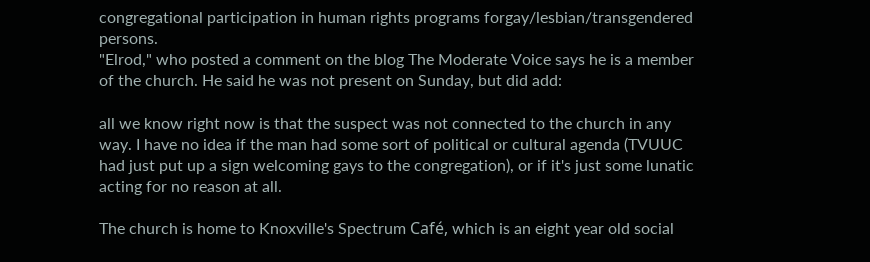congregational participation in human rights programs forgay/lesbian/transgendered persons.
"Elrod," who posted a comment on the blog The Moderate Voice says he is a member of the church. He said he was not present on Sunday, but did add:

all we know right now is that the suspect was not connected to the church in any way. I have no idea if the man had some sort of political or cultural agenda (TVUUC had just put up a sign welcoming gays to the congregation), or if it's just some lunatic acting for no reason at all.

The church is home to Knoxville's Spectrum Café, which is an eight year old social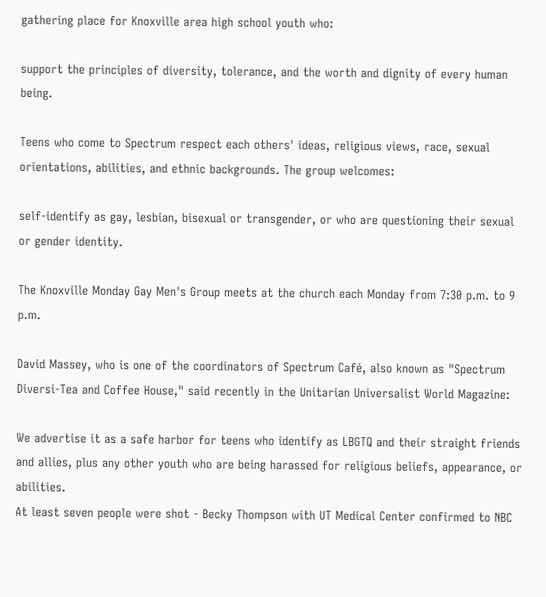gathering place for Knoxville area high school youth who:

support the principles of diversity, tolerance, and the worth and dignity of every human being.

Teens who come to Spectrum respect each others' ideas, religious views, race, sexual orientations, abilities, and ethnic backgrounds. The group welcomes:

self-identify as gay, lesbian, bisexual or transgender, or who are questioning their sexual or gender identity.

The Knoxville Monday Gay Men's Group meets at the church each Monday from 7:30 p.m. to 9 p.m.

David Massey, who is one of the coordinators of Spectrum Café, also known as "Spectrum Diversi-Tea and Coffee House," said recently in the Unitarian Universalist World Magazine:

We advertise it as a safe harbor for teens who identify as LBGTQ and their straight friends and allies, plus any other youth who are being harassed for religious beliefs, appearance, or abilities.
At least seven people were shot - Becky Thompson with UT Medical Center confirmed to NBC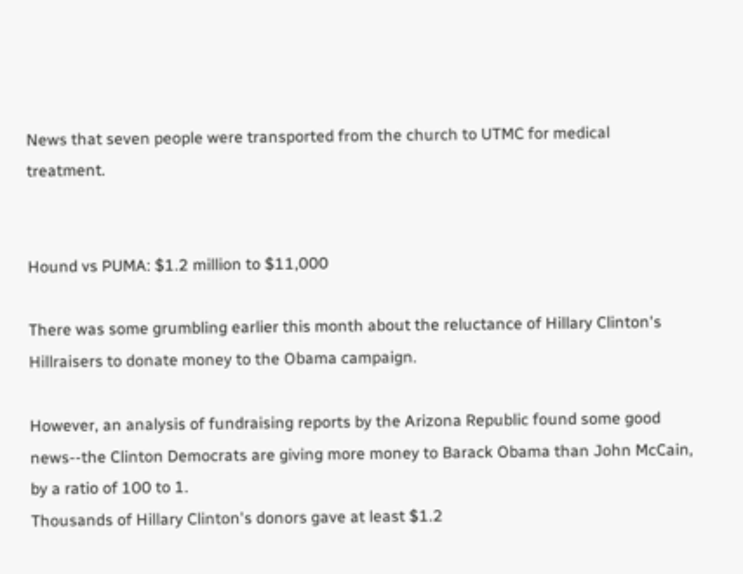News that seven people were transported from the church to UTMC for medical treatment.


Hound vs PUMA: $1.2 million to $11,000

There was some grumbling earlier this month about the reluctance of Hillary Clinton's Hillraisers to donate money to the Obama campaign.

However, an analysis of fundraising reports by the Arizona Republic found some good news--the Clinton Democrats are giving more money to Barack Obama than John McCain, by a ratio of 100 to 1.
Thousands of Hillary Clinton's donors gave at least $1.2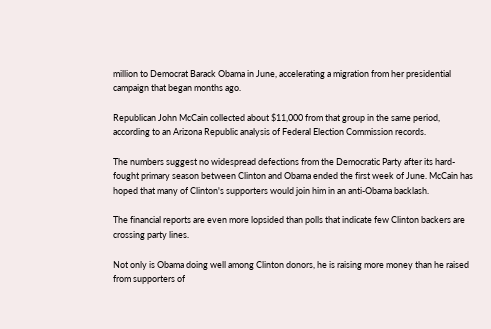million to Democrat Barack Obama in June, accelerating a migration from her presidential campaign that began months ago.

Republican John McCain collected about $11,000 from that group in the same period, according to an Arizona Republic analysis of Federal Election Commission records.

The numbers suggest no widespread defections from the Democratic Party after its hard-fought primary season between Clinton and Obama ended the first week of June. McCain has hoped that many of Clinton's supporters would join him in an anti-Obama backlash.

The financial reports are even more lopsided than polls that indicate few Clinton backers are crossing party lines.

Not only is Obama doing well among Clinton donors, he is raising more money than he raised from supporters of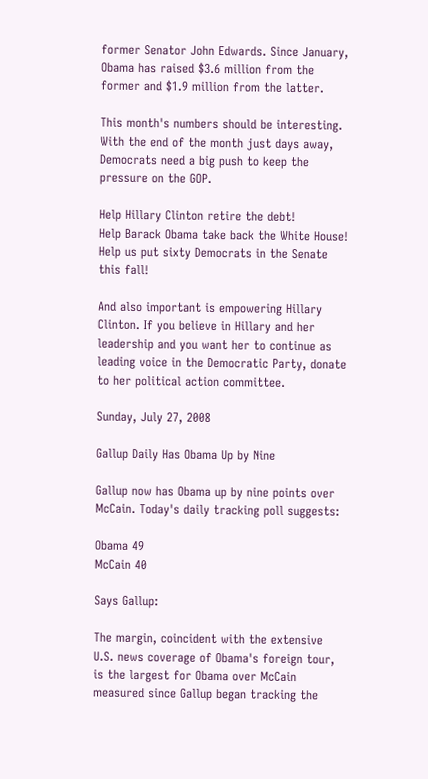former Senator John Edwards. Since January, Obama has raised $3.6 million from the former and $1.9 million from the latter.

This month's numbers should be interesting. With the end of the month just days away, Democrats need a big push to keep the pressure on the GOP.

Help Hillary Clinton retire the debt!
Help Barack Obama take back the White House!
Help us put sixty Democrats in the Senate this fall!

And also important is empowering Hillary Clinton. If you believe in Hillary and her leadership and you want her to continue as leading voice in the Democratic Party, donate to her political action committee.

Sunday, July 27, 2008

Gallup Daily Has Obama Up by Nine

Gallup now has Obama up by nine points over McCain. Today's daily tracking poll suggests:

Obama 49
McCain 40

Says Gallup:

The margin, coincident with the extensive U.S. news coverage of Obama's foreign tour, is the largest for Obama over McCain measured since Gallup began tracking the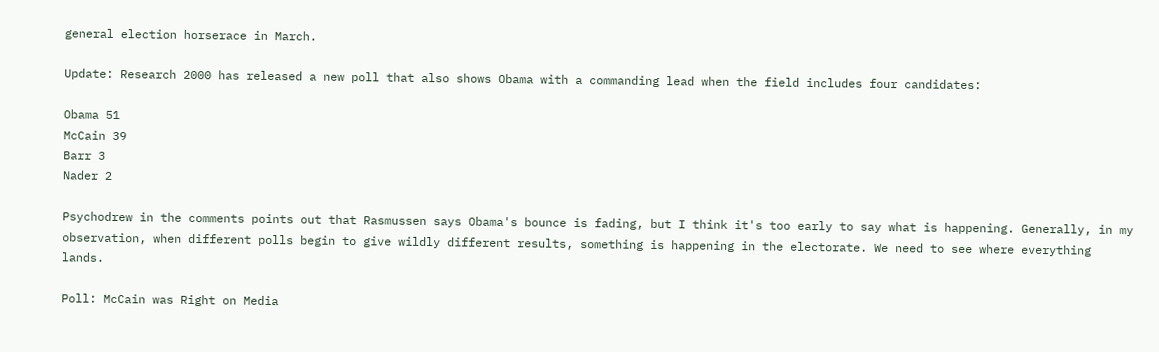general election horserace in March.

Update: Research 2000 has released a new poll that also shows Obama with a commanding lead when the field includes four candidates:

Obama 51
McCain 39
Barr 3
Nader 2

Psychodrew in the comments points out that Rasmussen says Obama's bounce is fading, but I think it's too early to say what is happening. Generally, in my observation, when different polls begin to give wildly different results, something is happening in the electorate. We need to see where everything lands.

Poll: McCain was Right on Media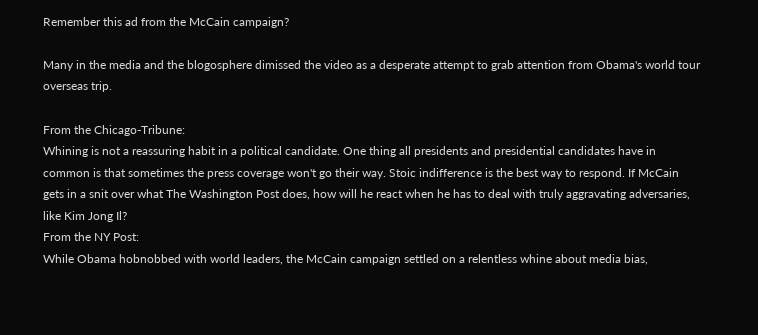Remember this ad from the McCain campaign?

Many in the media and the blogosphere dimissed the video as a desperate attempt to grab attention from Obama's world tour overseas trip.

From the Chicago-Tribune:
Whining is not a reassuring habit in a political candidate. One thing all presidents and presidential candidates have in common is that sometimes the press coverage won't go their way. Stoic indifference is the best way to respond. If McCain gets in a snit over what The Washington Post does, how will he react when he has to deal with truly aggravating adversaries, like Kim Jong Il?
From the NY Post:
While Obama hobnobbed with world leaders, the McCain campaign settled on a relentless whine about media bias,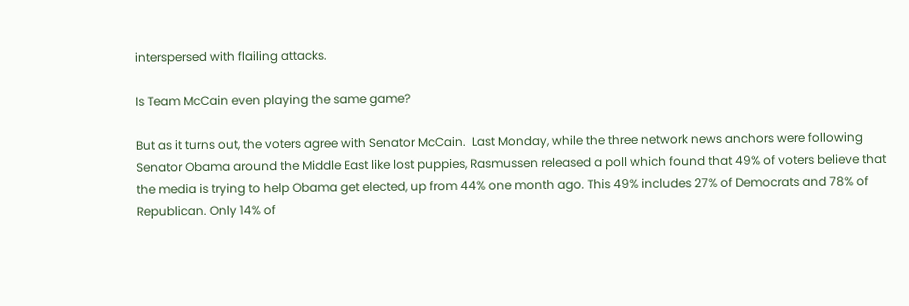interspersed with flailing attacks.

Is Team McCain even playing the same game?

But as it turns out, the voters agree with Senator McCain.  Last Monday, while the three network news anchors were following Senator Obama around the Middle East like lost puppies, Rasmussen released a poll which found that 49% of voters believe that the media is trying to help Obama get elected, up from 44% one month ago. This 49% includes 27% of Democrats and 78% of Republican. Only 14% of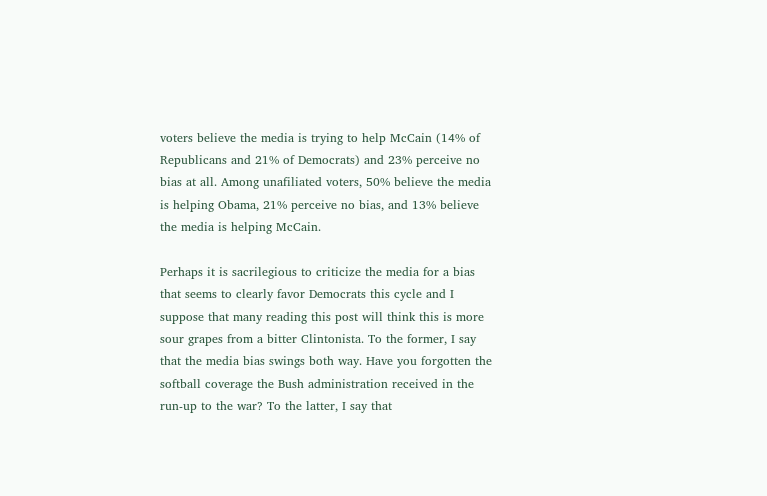voters believe the media is trying to help McCain (14% of Republicans and 21% of Democrats) and 23% perceive no bias at all. Among unafiliated voters, 50% believe the media is helping Obama, 21% perceive no bias, and 13% believe the media is helping McCain.

Perhaps it is sacrilegious to criticize the media for a bias that seems to clearly favor Democrats this cycle and I suppose that many reading this post will think this is more sour grapes from a bitter Clintonista. To the former, I say that the media bias swings both way. Have you forgotten the softball coverage the Bush administration received in the run-up to the war? To the latter, I say that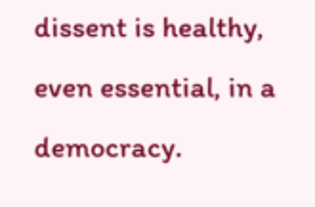dissent is healthy, even essential, in a democracy.